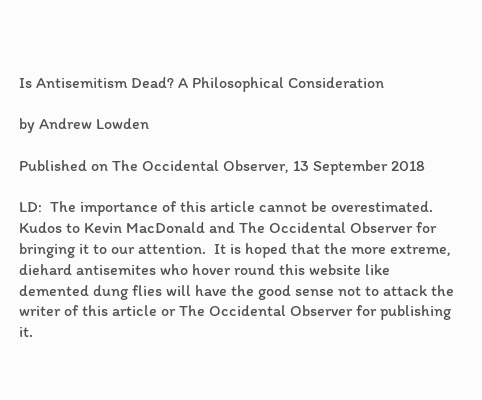Is Antisemitism Dead? A Philosophical Consideration

by Andrew Lowden

Published on The Occidental Observer, 13 September 2018

LD:  The importance of this article cannot be overestimated. Kudos to Kevin MacDonald and The Occidental Observer for bringing it to our attention.  It is hoped that the more extreme, diehard antisemites who hover round this website like demented dung flies will have the good sense not to attack the writer of this article or The Occidental Observer for publishing it.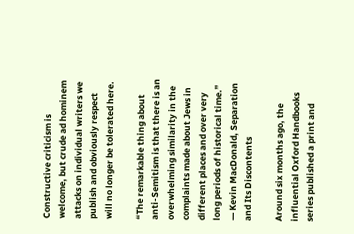Constructive criticism is welcome, but crude ad hominem attacks on individual writers we publish and obviously respect will no longer be tolerated here.

“The remarkable thing about anti-Semitism is that there is an overwhelming similarity in the complaints made about Jews in different places and over very long periods of historical time.” — Kevin MacDonald, Separation and Its Discontents

Around six months ago, the influential Oxford Handbooks series published a print and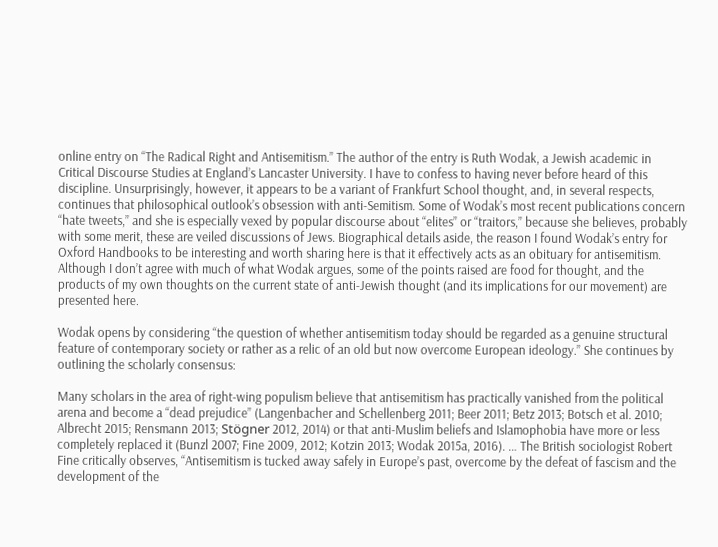online entry on “The Radical Right and Antisemitism.” The author of the entry is Ruth Wodak, a Jewish academic in Critical Discourse Studies at England’s Lancaster University. I have to confess to having never before heard of this discipline. Unsurprisingly, however, it appears to be a variant of Frankfurt School thought, and, in several respects, continues that philosophical outlook’s obsession with anti-Semitism. Some of Wodak’s most recent publications concern “hate tweets,” and she is especially vexed by popular discourse about “elites” or “traitors,” because she believes, probably with some merit, these are veiled discussions of Jews. Biographical details aside, the reason I found Wodak’s entry for Oxford Handbooks to be interesting and worth sharing here is that it effectively acts as an obituary for antisemitism. Although I don’t agree with much of what Wodak argues, some of the points raised are food for thought, and the products of my own thoughts on the current state of anti-Jewish thought (and its implications for our movement) are presented here.

Wodak opens by considering “the question of whether antisemitism today should be regarded as a genuine structural feature of contemporary society or rather as a relic of an old but now overcome European ideology.” She continues by outlining the scholarly consensus:

Many scholars in the area of right-wing populism believe that antisemitism has practically vanished from the political arena and become a “dead prejudice” (Langenbacher and Schellenberg 2011; Beer 2011; Betz 2013; Botsch et al. 2010; Albrecht 2015; Rensmann 2013; Stögner 2012, 2014) or that anti-Muslim beliefs and Islamophobia have more or less completely replaced it (Bunzl 2007; Fine 2009, 2012; Kotzin 2013; Wodak 2015a, 2016). … The British sociologist Robert Fine critically observes, “Antisemitism is tucked away safely in Europe’s past, overcome by the defeat of fascism and the development of the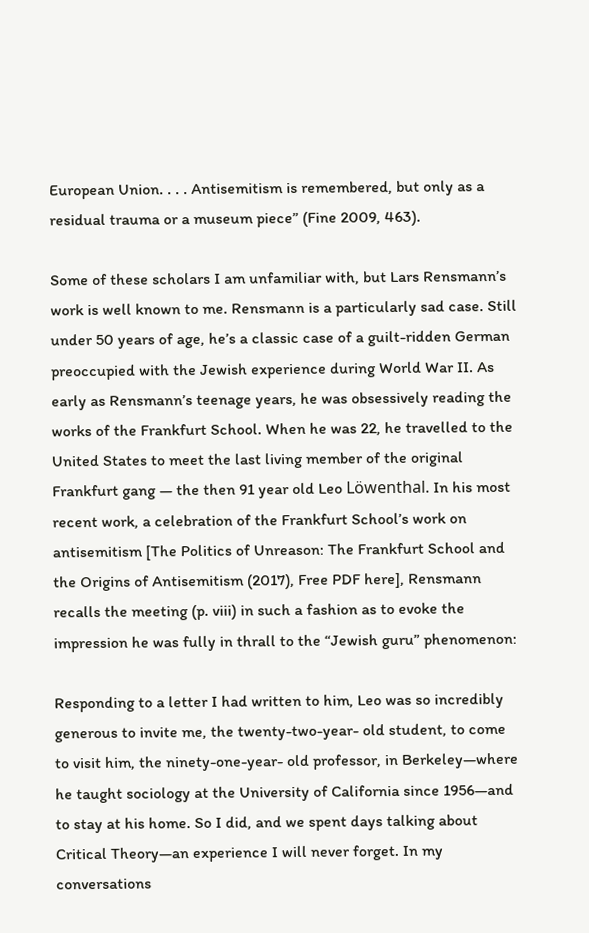European Union. . . . Antisemitism is remembered, but only as a residual trauma or a museum piece” (Fine 2009, 463).

Some of these scholars I am unfamiliar with, but Lars Rensmann’s work is well known to me. Rensmann is a particularly sad case. Still under 50 years of age, he’s a classic case of a guilt-ridden German preoccupied with the Jewish experience during World War II. As early as Rensmann’s teenage years, he was obsessively reading the works of the Frankfurt School. When he was 22, he travelled to the United States to meet the last living member of the original Frankfurt gang — the then 91 year old Leo Löwenthal. In his most recent work, a celebration of the Frankfurt School’s work on antisemitism [The Politics of Unreason: The Frankfurt School and the Origins of Antisemitism (2017), Free PDF here], Rensmann recalls the meeting (p. viii) in such a fashion as to evoke the impression he was fully in thrall to the “Jewish guru” phenomenon:

Responding to a letter I had written to him, Leo was so incredibly generous to invite me, the twenty-two-year- old student, to come to visit him, the ninety-one-year- old professor, in Berkeley—where he taught sociology at the University of California since 1956—and to stay at his home. So I did, and we spent days talking about Critical Theory—an experience I will never forget. In my conversations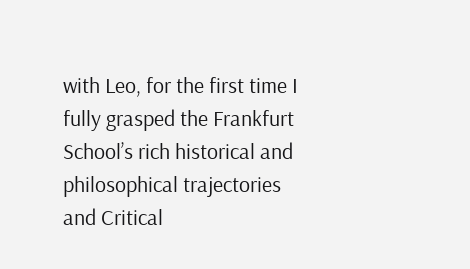with Leo, for the first time I fully grasped the Frankfurt School’s rich historical and philosophical trajectories and Critical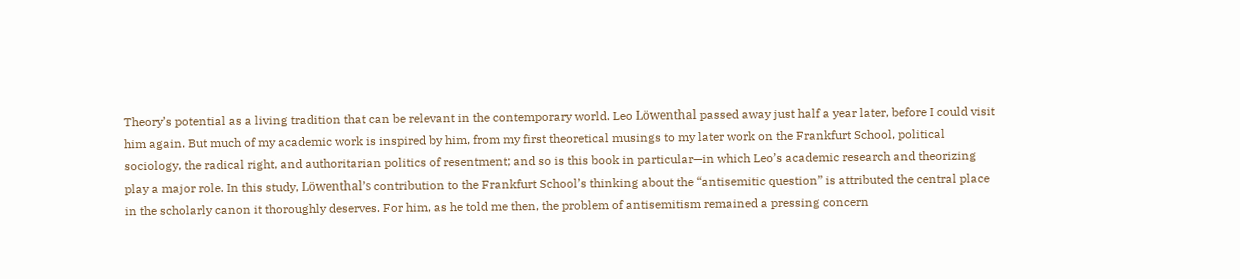Theory’s potential as a living tradition that can be relevant in the contemporary world. Leo Löwenthal passed away just half a year later, before I could visit him again. But much of my academic work is inspired by him, from my first theoretical musings to my later work on the Frankfurt School, political sociology, the radical right, and authoritarian politics of resentment; and so is this book in particular—in which Leo’s academic research and theorizing play a major role. In this study, Löwenthal’s contribution to the Frankfurt School’s thinking about the “antisemitic question” is attributed the central place in the scholarly canon it thoroughly deserves. For him, as he told me then, the problem of antisemitism remained a pressing concern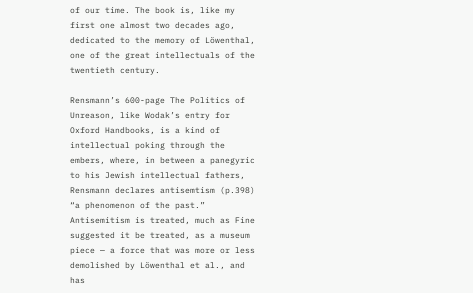of our time. The book is, like my first one almost two decades ago, dedicated to the memory of Löwenthal, one of the great intellectuals of the twentieth century.

Rensmann’s 600-page The Politics of Unreason, like Wodak’s entry for Oxford Handbooks, is a kind of intellectual poking through the embers, where, in between a panegyric to his Jewish intellectual fathers, Rensmann declares antisemtism (p.398) “a phenomenon of the past.” Antisemitism is treated, much as Fine suggested it be treated, as a museum piece — a force that was more or less demolished by Löwenthal et al., and has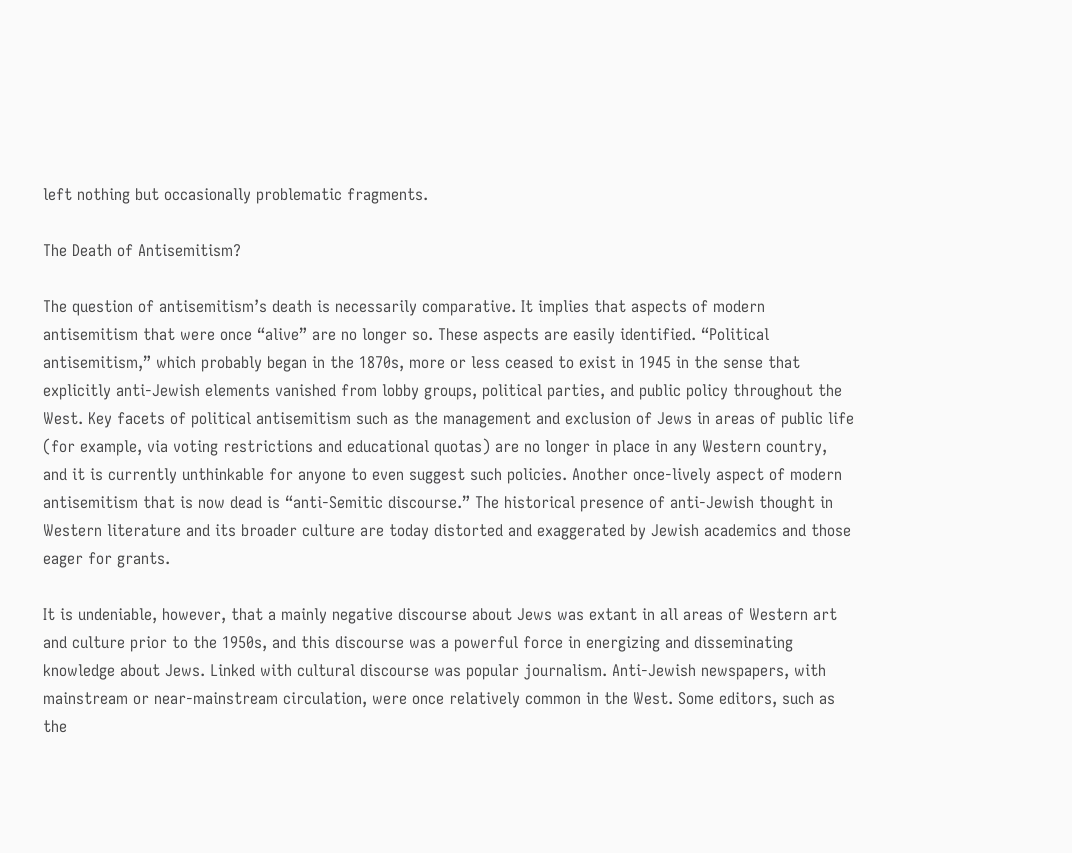left nothing but occasionally problematic fragments.

The Death of Antisemitism?

The question of antisemitism’s death is necessarily comparative. It implies that aspects of modern antisemitism that were once “alive” are no longer so. These aspects are easily identified. “Political antisemitism,” which probably began in the 1870s, more or less ceased to exist in 1945 in the sense that explicitly anti-Jewish elements vanished from lobby groups, political parties, and public policy throughout the West. Key facets of political antisemitism such as the management and exclusion of Jews in areas of public life (for example, via voting restrictions and educational quotas) are no longer in place in any Western country, and it is currently unthinkable for anyone to even suggest such policies. Another once-lively aspect of modern antisemitism that is now dead is “anti-Semitic discourse.” The historical presence of anti-Jewish thought in Western literature and its broader culture are today distorted and exaggerated by Jewish academics and those eager for grants.

It is undeniable, however, that a mainly negative discourse about Jews was extant in all areas of Western art and culture prior to the 1950s, and this discourse was a powerful force in energizing and disseminating knowledge about Jews. Linked with cultural discourse was popular journalism. Anti-Jewish newspapers, with mainstream or near-mainstream circulation, were once relatively common in the West. Some editors, such as the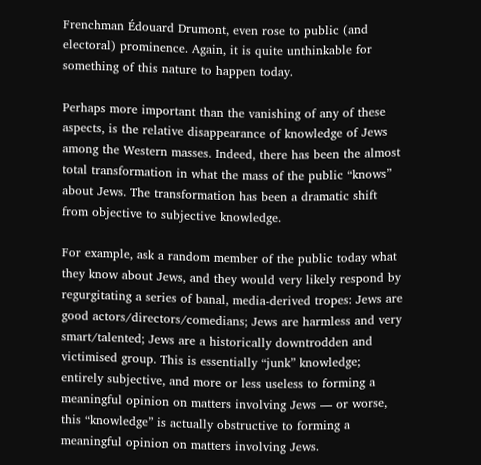Frenchman Édouard Drumont, even rose to public (and electoral) prominence. Again, it is quite unthinkable for something of this nature to happen today.

Perhaps more important than the vanishing of any of these aspects, is the relative disappearance of knowledge of Jews among the Western masses. Indeed, there has been the almost total transformation in what the mass of the public “knows” about Jews. The transformation has been a dramatic shift from objective to subjective knowledge.

For example, ask a random member of the public today what they know about Jews, and they would very likely respond by regurgitating a series of banal, media-derived tropes: Jews are good actors/directors/comedians; Jews are harmless and very smart/talented; Jews are a historically downtrodden and victimised group. This is essentially “junk” knowledge; entirely subjective, and more or less useless to forming a meaningful opinion on matters involving Jews — or worse, this “knowledge” is actually obstructive to forming a meaningful opinion on matters involving Jews.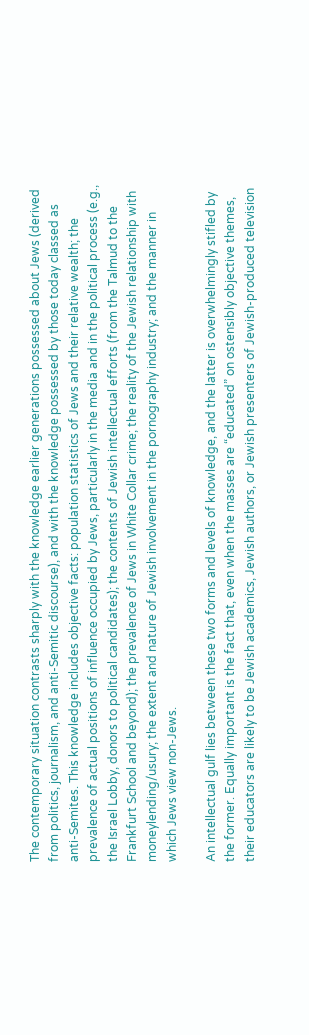The contemporary situation contrasts sharply with the knowledge earlier generations possessed about Jews (derived from politics, journalism, and anti-Semitic discourse), and with the knowledge possessed by those today classed as anti-Semites. This knowledge includes objective facts: population statistics of Jews and their relative wealth; the prevalence of actual positions of influence occupied by Jews, particularly in the media and in the political process (e.g., the Israel Lobby, donors to political candidates); the contents of Jewish intellectual efforts (from the Talmud to the Frankfurt School and beyond); the prevalence of Jews in White Collar crime; the reality of the Jewish relationship with moneylending/usury; the extent and nature of Jewish involvement in the pornography industry; and the manner in which Jews view non-Jews.

An intellectual gulf lies between these two forms and levels of knowledge, and the latter is overwhelmingly stifled by the former. Equally important is the fact that, even when the masses are “educated” on ostensibly objective themes, their educators are likely to be Jewish academics, Jewish authors, or Jewish presenters of Jewish-produced television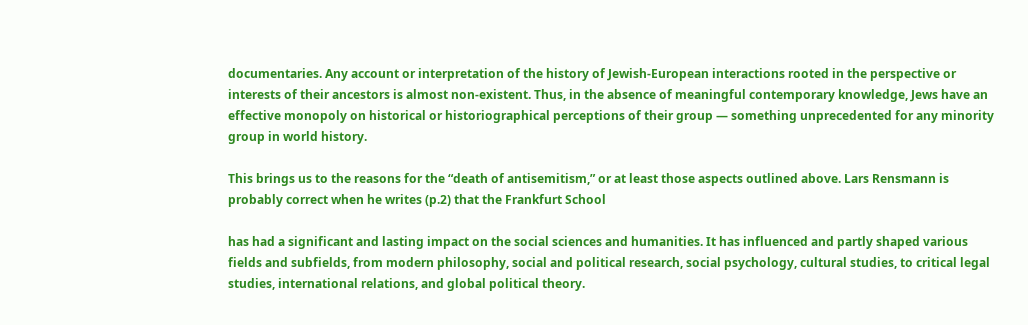documentaries. Any account or interpretation of the history of Jewish-European interactions rooted in the perspective or interests of their ancestors is almost non-existent. Thus, in the absence of meaningful contemporary knowledge, Jews have an effective monopoly on historical or historiographical perceptions of their group — something unprecedented for any minority group in world history.

This brings us to the reasons for the “death of antisemitism,” or at least those aspects outlined above. Lars Rensmann is probably correct when he writes (p.2) that the Frankfurt School

has had a significant and lasting impact on the social sciences and humanities. It has influenced and partly shaped various fields and subfields, from modern philosophy, social and political research, social psychology, cultural studies, to critical legal studies, international relations, and global political theory.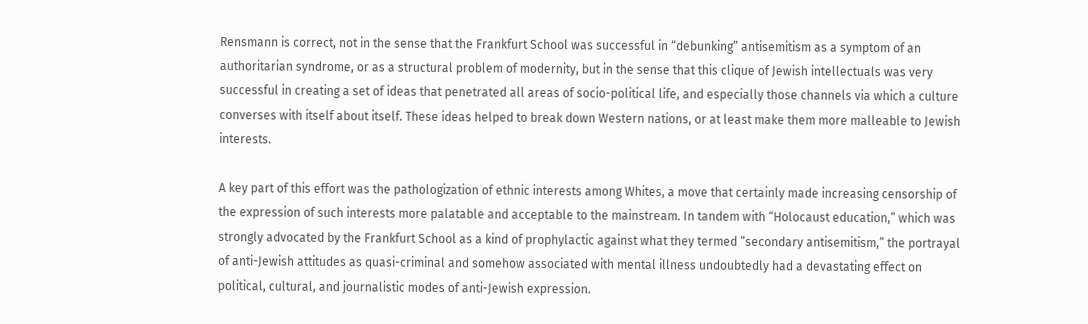Rensmann is correct, not in the sense that the Frankfurt School was successful in “debunking” antisemitism as a symptom of an authoritarian syndrome, or as a structural problem of modernity, but in the sense that this clique of Jewish intellectuals was very successful in creating a set of ideas that penetrated all areas of socio-political life, and especially those channels via which a culture converses with itself about itself. These ideas helped to break down Western nations, or at least make them more malleable to Jewish interests.

A key part of this effort was the pathologization of ethnic interests among Whites, a move that certainly made increasing censorship of the expression of such interests more palatable and acceptable to the mainstream. In tandem with “Holocaust education,” which was strongly advocated by the Frankfurt School as a kind of prophylactic against what they termed “secondary antisemitism,” the portrayal of anti-Jewish attitudes as quasi-criminal and somehow associated with mental illness undoubtedly had a devastating effect on political, cultural, and journalistic modes of anti-Jewish expression.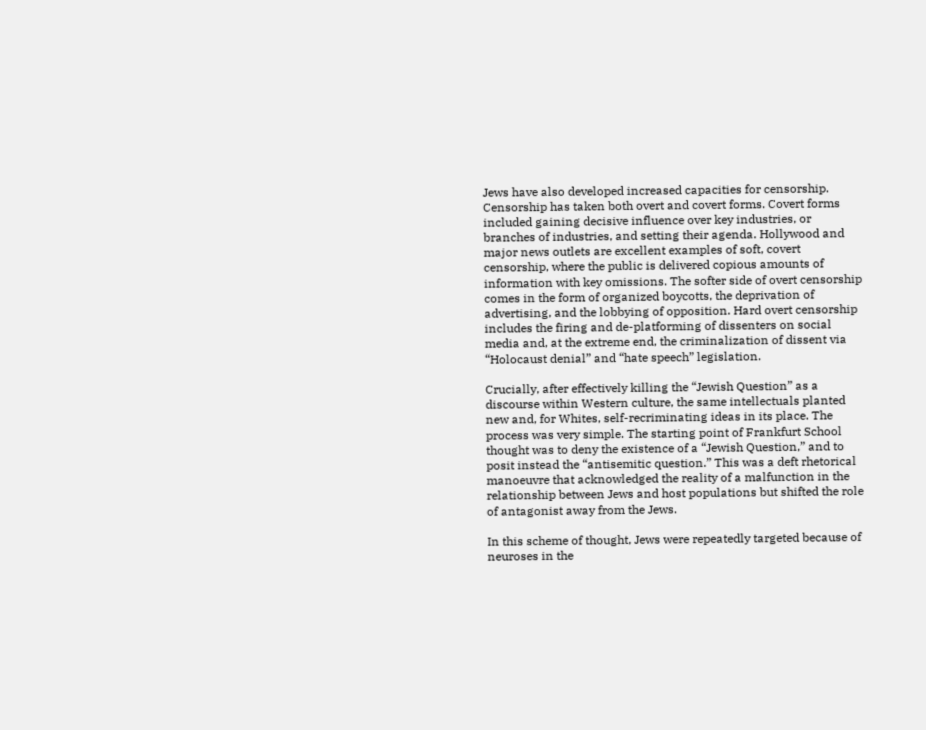Jews have also developed increased capacities for censorship. Censorship has taken both overt and covert forms. Covert forms included gaining decisive influence over key industries, or branches of industries, and setting their agenda. Hollywood and major news outlets are excellent examples of soft, covert censorship, where the public is delivered copious amounts of information with key omissions. The softer side of overt censorship comes in the form of organized boycotts, the deprivation of advertising, and the lobbying of opposition. Hard overt censorship includes the firing and de-platforming of dissenters on social media and, at the extreme end, the criminalization of dissent via “Holocaust denial” and “hate speech” legislation.

Crucially, after effectively killing the “Jewish Question” as a discourse within Western culture, the same intellectuals planted new and, for Whites, self-recriminating ideas in its place. The process was very simple. The starting point of Frankfurt School thought was to deny the existence of a “Jewish Question,” and to posit instead the “antisemitic question.” This was a deft rhetorical manoeuvre that acknowledged the reality of a malfunction in the relationship between Jews and host populations but shifted the role of antagonist away from the Jews.

In this scheme of thought, Jews were repeatedly targeted because of neuroses in the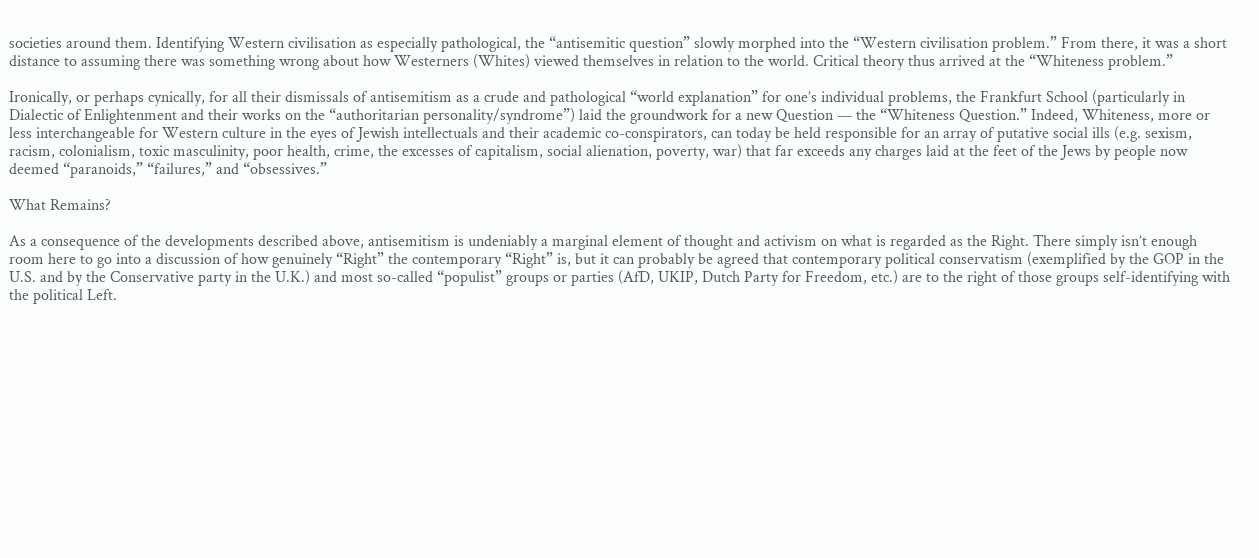societies around them. Identifying Western civilisation as especially pathological, the “antisemitic question” slowly morphed into the “Western civilisation problem.” From there, it was a short distance to assuming there was something wrong about how Westerners (Whites) viewed themselves in relation to the world. Critical theory thus arrived at the “Whiteness problem.”

Ironically, or perhaps cynically, for all their dismissals of antisemitism as a crude and pathological “world explanation” for one’s individual problems, the Frankfurt School (particularly in Dialectic of Enlightenment and their works on the “authoritarian personality/syndrome”) laid the groundwork for a new Question — the “Whiteness Question.” Indeed, Whiteness, more or less interchangeable for Western culture in the eyes of Jewish intellectuals and their academic co-conspirators, can today be held responsible for an array of putative social ills (e.g. sexism, racism, colonialism, toxic masculinity, poor health, crime, the excesses of capitalism, social alienation, poverty, war) that far exceeds any charges laid at the feet of the Jews by people now deemed “paranoids,” “failures,” and “obsessives.”

What Remains?

As a consequence of the developments described above, antisemitism is undeniably a marginal element of thought and activism on what is regarded as the Right. There simply isn’t enough room here to go into a discussion of how genuinely “Right” the contemporary “Right” is, but it can probably be agreed that contemporary political conservatism (exemplified by the GOP in the U.S. and by the Conservative party in the U.K.) and most so-called “populist” groups or parties (AfD, UKIP, Dutch Party for Freedom, etc.) are to the right of those groups self-identifying with the political Left.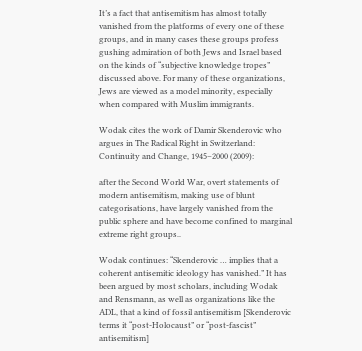It’s a fact that antisemitism has almost totally vanished from the platforms of every one of these groups, and in many cases these groups profess gushing admiration of both Jews and Israel based on the kinds of “subjective knowledge tropes” discussed above. For many of these organizations, Jews are viewed as a model minority, especially when compared with Muslim immigrants.

Wodak cites the work of Damir Skenderovic who argues in The Radical Right in Switzerland: Continuity and Change, 1945–2000 (2009):

after the Second World War, overt statements of modern antisemitism, making use of blunt categorisations, have largely vanished from the public sphere and have become confined to marginal extreme right groups..

Wodak continues: “Skenderovic … implies that a coherent antisemitic ideology has vanished.” It has been argued by most scholars, including Wodak and Rensmann, as well as organizations like the ADL, that a kind of fossil antisemitism [Skenderovic terms it “post-Holocaust” or “post-fascist” antisemitism]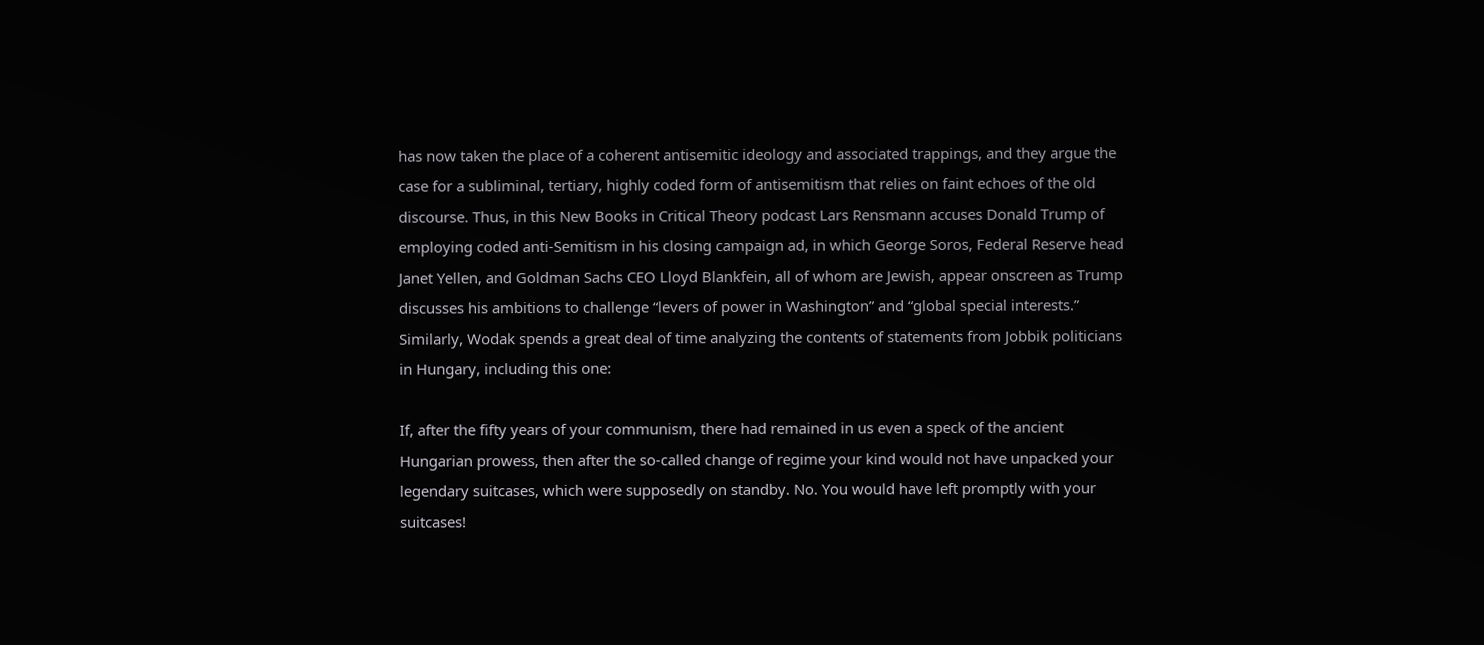has now taken the place of a coherent antisemitic ideology and associated trappings, and they argue the case for a subliminal, tertiary, highly coded form of antisemitism that relies on faint echoes of the old discourse. Thus, in this New Books in Critical Theory podcast Lars Rensmann accuses Donald Trump of employing coded anti-Semitism in his closing campaign ad, in which George Soros, Federal Reserve head Janet Yellen, and Goldman Sachs CEO Lloyd Blankfein, all of whom are Jewish, appear onscreen as Trump discusses his ambitions to challenge “levers of power in Washington” and “global special interests.” Similarly, Wodak spends a great deal of time analyzing the contents of statements from Jobbik politicians in Hungary, including this one:

If, after the fifty years of your communism, there had remained in us even a speck of the ancient Hungarian prowess, then after the so-called change of regime your kind would not have unpacked your legendary suitcases, which were supposedly on standby. No. You would have left promptly with your suitcases!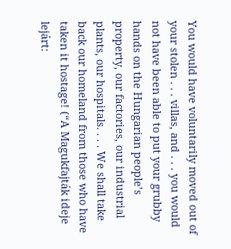You would have voluntarily moved out of your stolen . . . villas, and . . . you would not have been able to put your grubby hands on the Hungarian people’s property, our factories, our industrial plants, our hospitals. . . . We shall take back our homeland from those who have taken it hostage! (“A Magukfajták ideje lejárt: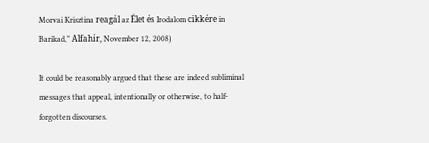Morvai Krisztina reagál az Élet és Irodalom cikkére in Barikad,” Alfahír, November 12, 2008)

It could be reasonably argued that these are indeed subliminal messages that appeal, intentionally or otherwise, to half-forgotten discourses.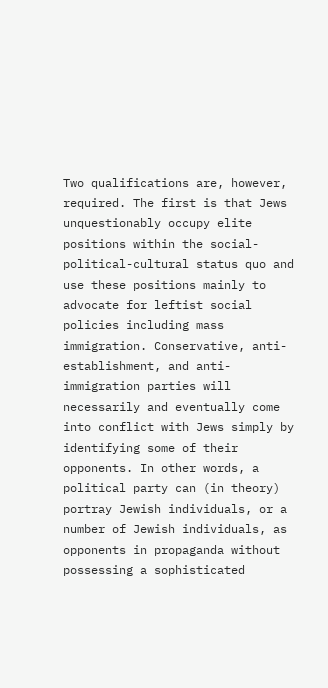Two qualifications are, however, required. The first is that Jews unquestionably occupy elite positions within the social-political-cultural status quo and use these positions mainly to advocate for leftist social policies including mass immigration. Conservative, anti-establishment, and anti-immigration parties will necessarily and eventually come into conflict with Jews simply by identifying some of their opponents. In other words, a political party can (in theory) portray Jewish individuals, or a number of Jewish individuals, as opponents in propaganda without possessing a sophisticated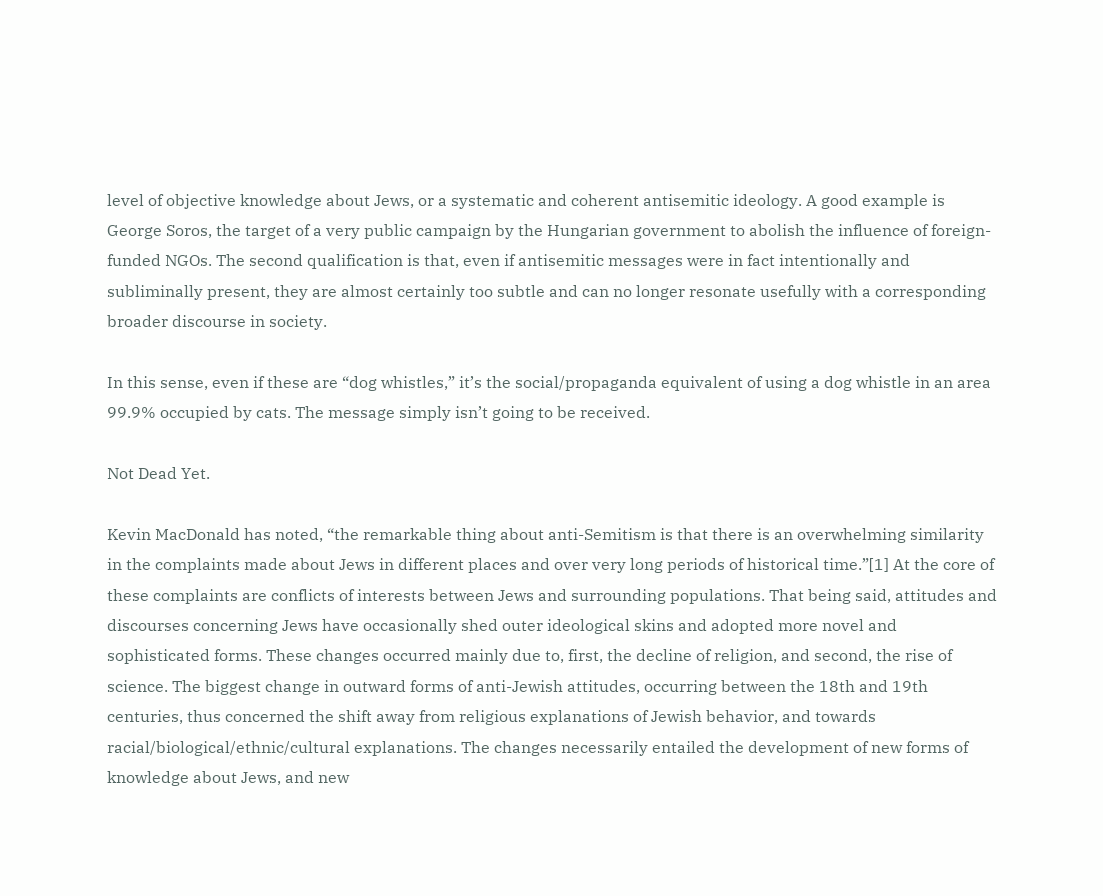level of objective knowledge about Jews, or a systematic and coherent antisemitic ideology. A good example is George Soros, the target of a very public campaign by the Hungarian government to abolish the influence of foreign-funded NGOs. The second qualification is that, even if antisemitic messages were in fact intentionally and subliminally present, they are almost certainly too subtle and can no longer resonate usefully with a corresponding broader discourse in society.

In this sense, even if these are “dog whistles,” it’s the social/propaganda equivalent of using a dog whistle in an area 99.9% occupied by cats. The message simply isn’t going to be received.

Not Dead Yet.

Kevin MacDonald has noted, “the remarkable thing about anti-Semitism is that there is an overwhelming similarity in the complaints made about Jews in different places and over very long periods of historical time.”[1] At the core of these complaints are conflicts of interests between Jews and surrounding populations. That being said, attitudes and discourses concerning Jews have occasionally shed outer ideological skins and adopted more novel and sophisticated forms. These changes occurred mainly due to, first, the decline of religion, and second, the rise of science. The biggest change in outward forms of anti-Jewish attitudes, occurring between the 18th and 19th centuries, thus concerned the shift away from religious explanations of Jewish behavior, and towards racial/biological/ethnic/cultural explanations. The changes necessarily entailed the development of new forms of knowledge about Jews, and new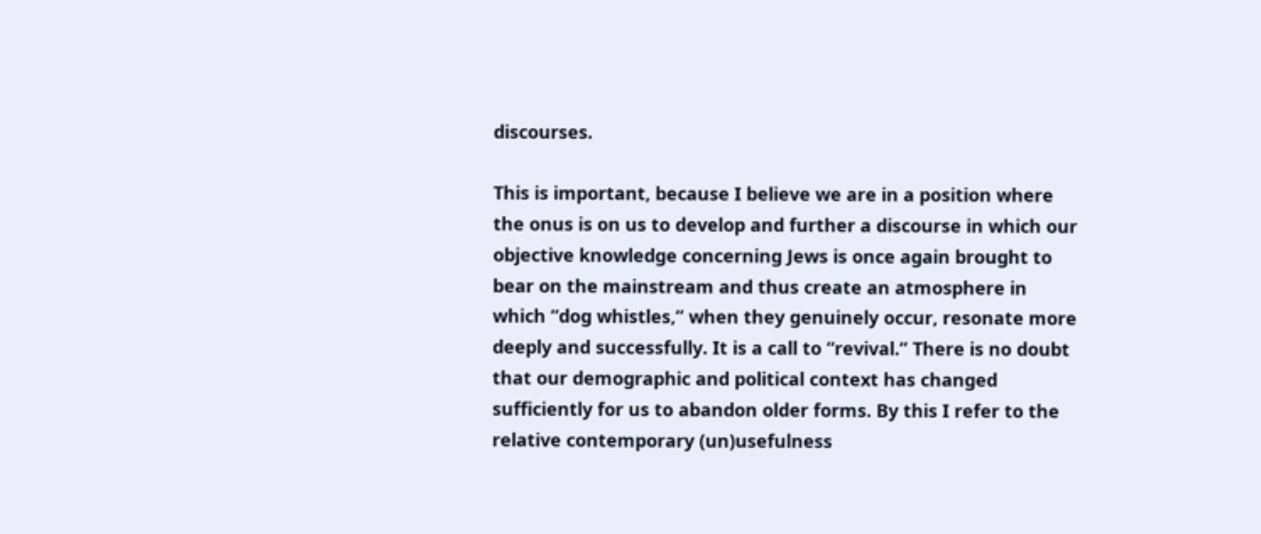discourses.

This is important, because I believe we are in a position where the onus is on us to develop and further a discourse in which our objective knowledge concerning Jews is once again brought to bear on the mainstream and thus create an atmosphere in which “dog whistles,” when they genuinely occur, resonate more deeply and successfully. It is a call to “revival.” There is no doubt that our demographic and political context has changed sufficiently for us to abandon older forms. By this I refer to the relative contemporary (un)usefulness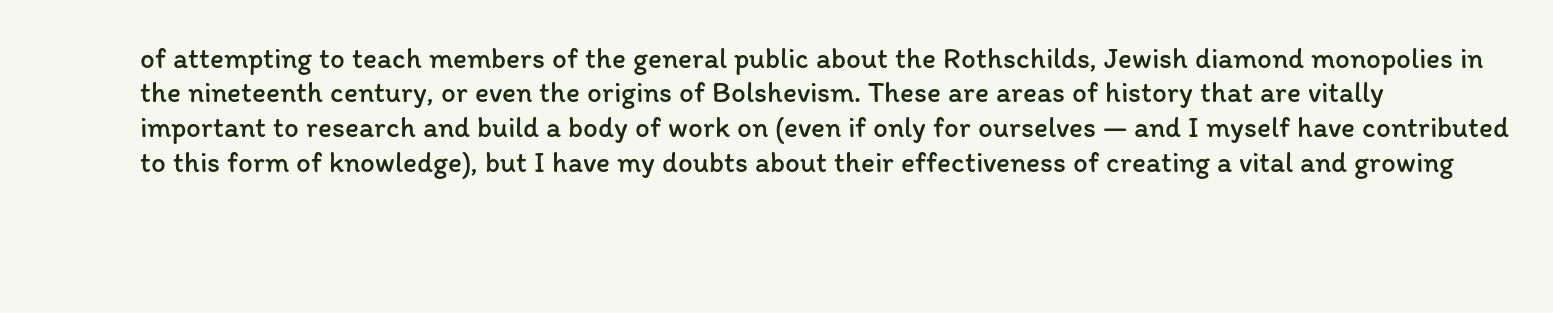of attempting to teach members of the general public about the Rothschilds, Jewish diamond monopolies in the nineteenth century, or even the origins of Bolshevism. These are areas of history that are vitally important to research and build a body of work on (even if only for ourselves — and I myself have contributed to this form of knowledge), but I have my doubts about their effectiveness of creating a vital and growing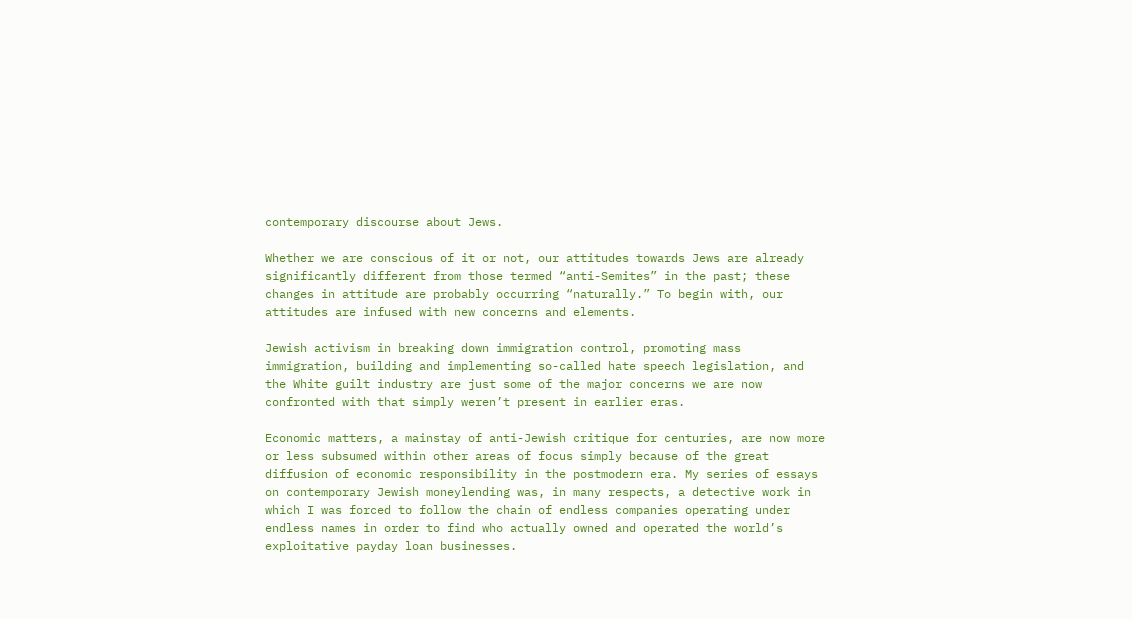contemporary discourse about Jews.

Whether we are conscious of it or not, our attitudes towards Jews are already significantly different from those termed “anti-Semites” in the past; these changes in attitude are probably occurring “naturally.” To begin with, our attitudes are infused with new concerns and elements.

Jewish activism in breaking down immigration control, promoting mass immigration, building and implementing so-called hate speech legislation, and the White guilt industry are just some of the major concerns we are now confronted with that simply weren’t present in earlier eras.

Economic matters, a mainstay of anti-Jewish critique for centuries, are now more or less subsumed within other areas of focus simply because of the great diffusion of economic responsibility in the postmodern era. My series of essays on contemporary Jewish moneylending was, in many respects, a detective work in which I was forced to follow the chain of endless companies operating under endless names in order to find who actually owned and operated the world’s exploitative payday loan businesses.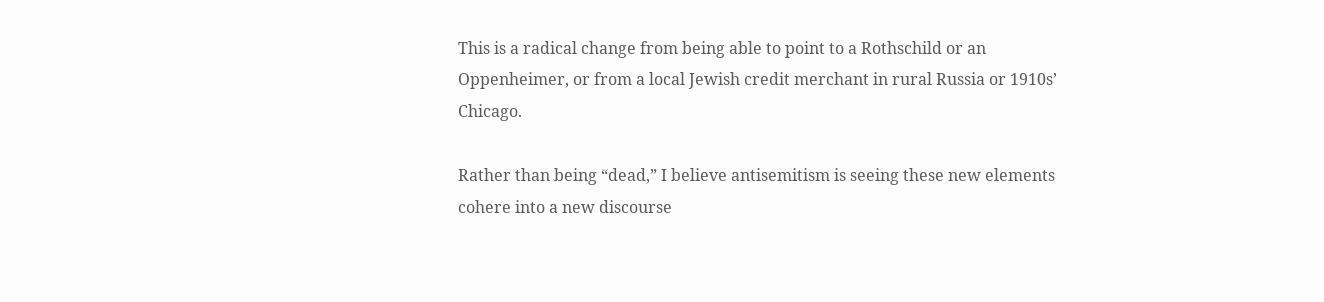This is a radical change from being able to point to a Rothschild or an Oppenheimer, or from a local Jewish credit merchant in rural Russia or 1910s’ Chicago.

Rather than being “dead,” I believe antisemitism is seeing these new elements cohere into a new discourse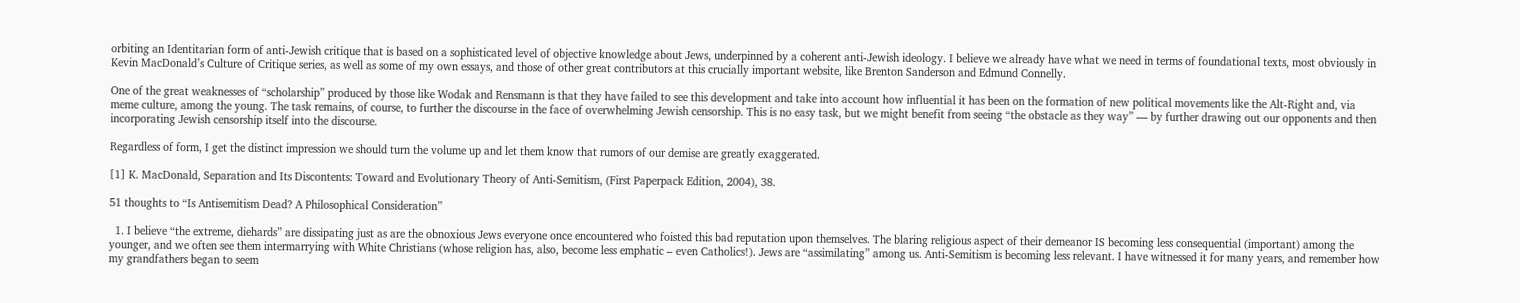orbiting an Identitarian form of anti-Jewish critique that is based on a sophisticated level of objective knowledge about Jews, underpinned by a coherent anti-Jewish ideology. I believe we already have what we need in terms of foundational texts, most obviously in Kevin MacDonald’s Culture of Critique series, as well as some of my own essays, and those of other great contributors at this crucially important website, like Brenton Sanderson and Edmund Connelly.

One of the great weaknesses of “scholarship” produced by those like Wodak and Rensmann is that they have failed to see this development and take into account how influential it has been on the formation of new political movements like the Alt-Right and, via meme culture, among the young. The task remains, of course, to further the discourse in the face of overwhelming Jewish censorship. This is no easy task, but we might benefit from seeing “the obstacle as they way” — by further drawing out our opponents and then incorporating Jewish censorship itself into the discourse.

Regardless of form, I get the distinct impression we should turn the volume up and let them know that rumors of our demise are greatly exaggerated.

[1] K. MacDonald, Separation and Its Discontents: Toward and Evolutionary Theory of Anti-Semitism, (First Paperpack Edition, 2004), 38.

51 thoughts to “Is Antisemitism Dead? A Philosophical Consideration”

  1. I believe “the extreme, diehards” are dissipating just as are the obnoxious Jews everyone once encountered who foisted this bad reputation upon themselves. The blaring religious aspect of their demeanor IS becoming less consequential (important) among the younger, and we often see them intermarrying with White Christians (whose religion has, also, become less emphatic – even Catholics!). Jews are “assimilating” among us. Anti-Semitism is becoming less relevant. I have witnessed it for many years, and remember how my grandfathers began to seem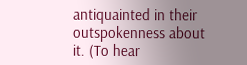antiquainted in their outspokenness about it. (To hear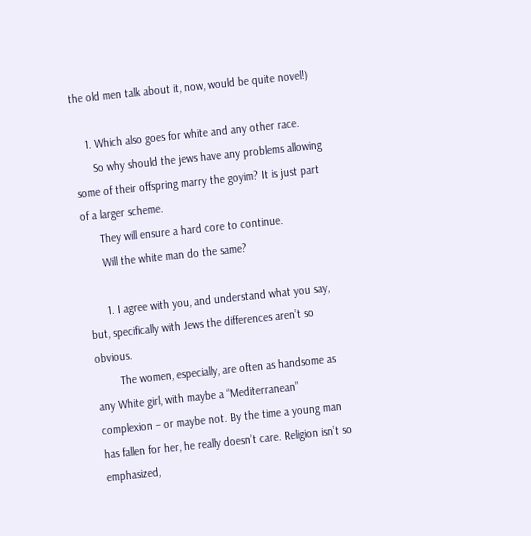the old men talk about it, now, would be quite novel!)

    1. Which also goes for white and any other race.
      So why should the jews have any problems allowing some of their offspring marry the goyim? It is just part of a larger scheme.
      They will ensure a hard core to continue.
      Will the white man do the same?

      1. I agree with you, and understand what you say, but, specifically with Jews the differences aren’t so obvious.
        The women, especially, are often as handsome as any White girl, with maybe a “Mediterranean” complexion – or maybe not. By the time a young man has fallen for her, he really doesn’t care. Religion isn’t so emphasized,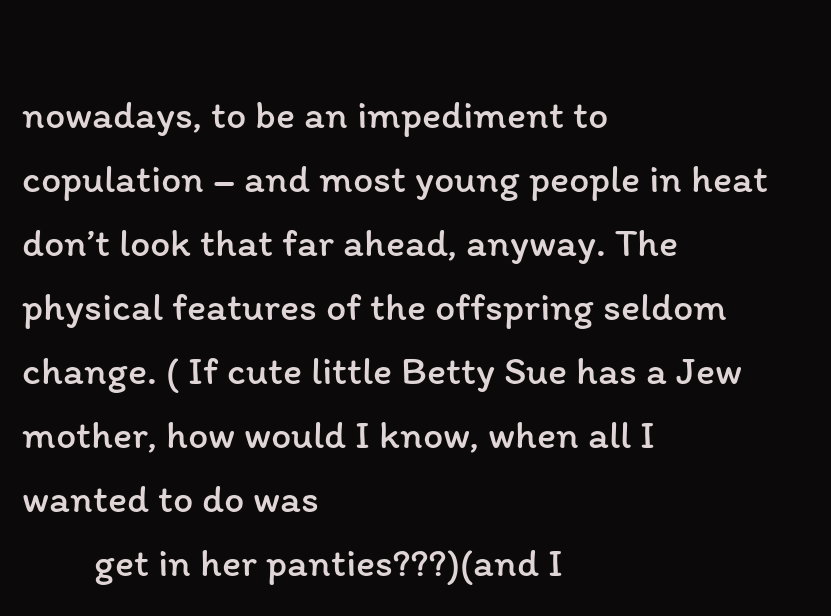nowadays, to be an impediment to copulation – and most young people in heat don’t look that far ahead, anyway. The physical features of the offspring seldom change. ( If cute little Betty Sue has a Jew mother, how would I know, when all I wanted to do was
        get in her panties???)(and I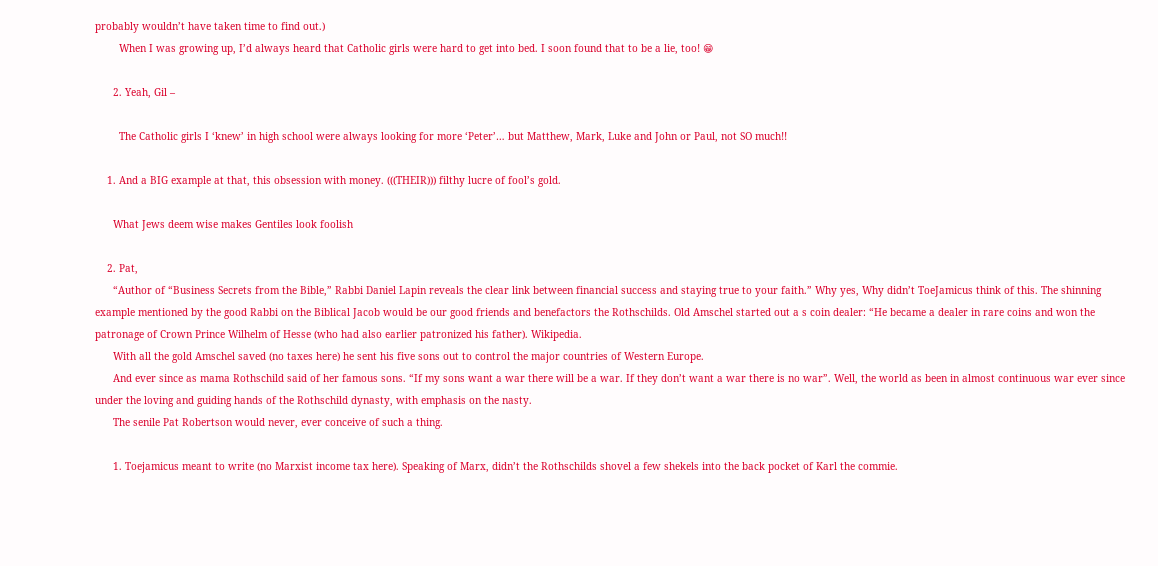probably wouldn’t have taken time to find out.)
        When I was growing up, I’d always heard that Catholic girls were hard to get into bed. I soon found that to be a lie, too! 😁

      2. Yeah, Gil –

        The Catholic girls I ‘knew’ in high school were always looking for more ‘Peter’… but Matthew, Mark, Luke and John or Paul, not SO much!!

    1. And a BIG example at that, this obsession with money. (((THEIR))) filthy lucre of fool’s gold.

      What Jews deem wise makes Gentiles look foolish

    2. Pat,
      “Author of “Business Secrets from the Bible,” Rabbi Daniel Lapin reveals the clear link between financial success and staying true to your faith.” Why yes, Why didn’t ToeJamicus think of this. The shinning example mentioned by the good Rabbi on the Biblical Jacob would be our good friends and benefactors the Rothschilds. Old Amschel started out a s coin dealer: “He became a dealer in rare coins and won the patronage of Crown Prince Wilhelm of Hesse (who had also earlier patronized his father). Wikipedia.
      With all the gold Amschel saved (no taxes here) he sent his five sons out to control the major countries of Western Europe.
      And ever since as mama Rothschild said of her famous sons. “If my sons want a war there will be a war. If they don’t want a war there is no war”. Well, the world as been in almost continuous war ever since under the loving and guiding hands of the Rothschild dynasty, with emphasis on the nasty.
      The senile Pat Robertson would never, ever conceive of such a thing.

      1. Toejamicus meant to write (no Marxist income tax here). Speaking of Marx, didn’t the Rothschilds shovel a few shekels into the back pocket of Karl the commie.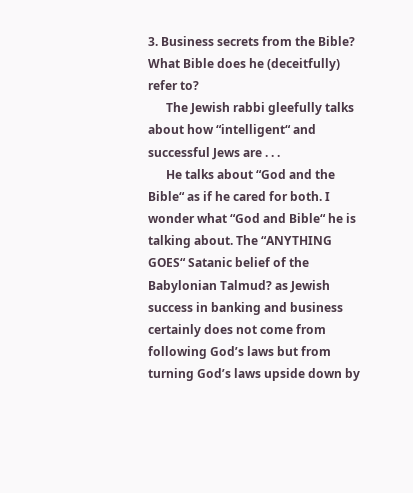3. Business secrets from the Bible? What Bible does he (deceitfully) refer to?
      The Jewish rabbi gleefully talks about how “intelligent“ and successful Jews are . . .
      He talks about “God and the Bible“ as if he cared for both. I wonder what “God and Bible“ he is talking about. The “ANYTHING GOES“ Satanic belief of the Babylonian Talmud? as Jewish success in banking and business certainly does not come from following God’s laws but from turning God’s laws upside down by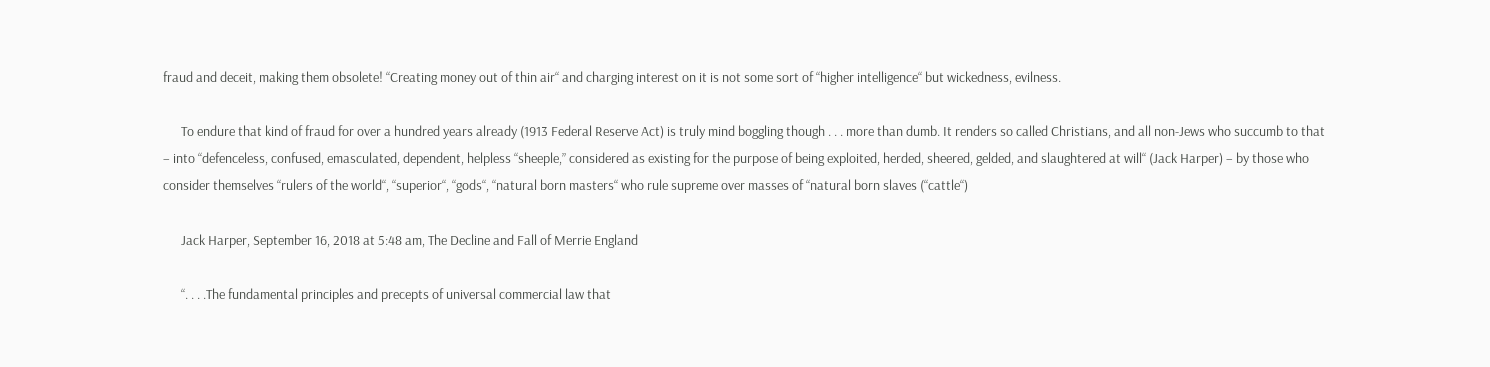fraud and deceit, making them obsolete! “Creating money out of thin air“ and charging interest on it is not some sort of “higher intelligence“ but wickedness, evilness.

      To endure that kind of fraud for over a hundred years already (1913 Federal Reserve Act) is truly mind boggling though . . . more than dumb. It renders so called Christians, and all non-Jews who succumb to that – into “defenceless, confused, emasculated, dependent, helpless “sheeple,” considered as existing for the purpose of being exploited, herded, sheered, gelded, and slaughtered at will“ (Jack Harper) – by those who consider themselves “rulers of the world“, “superior“, “gods“, “natural born masters“ who rule supreme over masses of “natural born slaves (“cattle“)

      Jack Harper, September 16, 2018 at 5:48 am, The Decline and Fall of Merrie England

      “. . . .The fundamental principles and precepts of universal commercial law that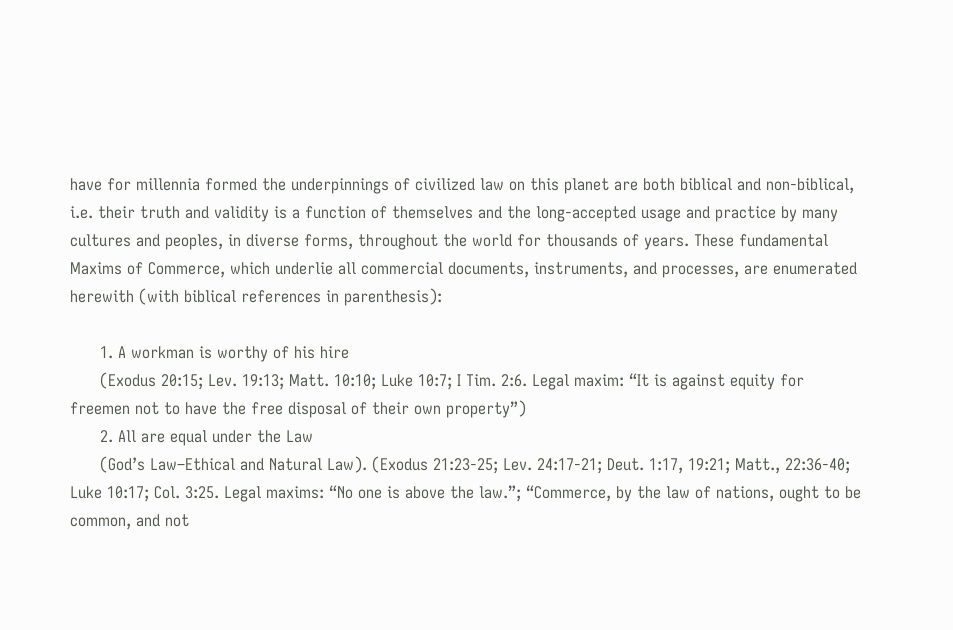have for millennia formed the underpinnings of civilized law on this planet are both biblical and non-biblical, i.e. their truth and validity is a function of themselves and the long-accepted usage and practice by many cultures and peoples, in diverse forms, throughout the world for thousands of years. These fundamental Maxims of Commerce, which underlie all commercial documents, instruments, and processes, are enumerated herewith (with biblical references in parenthesis):

      1. A workman is worthy of his hire
      (Exodus 20:15; Lev. 19:13; Matt. 10:10; Luke 10:7; I Tim. 2:6. Legal maxim: “It is against equity for freemen not to have the free disposal of their own property”)
      2. All are equal under the Law
      (God’s Law–Ethical and Natural Law). (Exodus 21:23-25; Lev. 24:17-21; Deut. 1:17, 19:21; Matt., 22:36-40; Luke 10:17; Col. 3:25. Legal maxims: “No one is above the law.”; “Commerce, by the law of nations, ought to be common, and not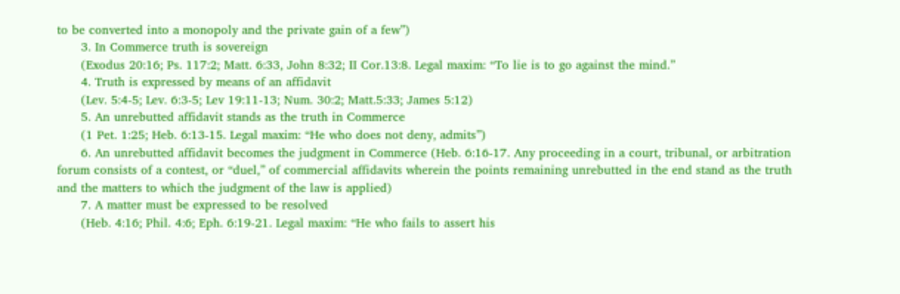to be converted into a monopoly and the private gain of a few”)
      3. In Commerce truth is sovereign
      (Exodus 20:16; Ps. 117:2; Matt. 6:33, John 8:32; II Cor.13:8. Legal maxim: “To lie is to go against the mind.”
      4. Truth is expressed by means of an affidavit
      (Lev. 5:4-5; Lev. 6:3-5; Lev 19:11-13; Num. 30:2; Matt.5:33; James 5:12)
      5. An unrebutted affidavit stands as the truth in Commerce
      (1 Pet. 1:25; Heb. 6:13-15. Legal maxim: “He who does not deny, admits”)
      6. An unrebutted affidavit becomes the judgment in Commerce (Heb. 6:16-17. Any proceeding in a court, tribunal, or arbitration forum consists of a contest, or “duel,” of commercial affidavits wherein the points remaining unrebutted in the end stand as the truth and the matters to which the judgment of the law is applied)
      7. A matter must be expressed to be resolved
      (Heb. 4:16; Phil. 4:6; Eph. 6:19-21. Legal maxim: “He who fails to assert his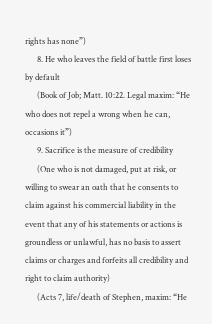rights has none”)
      8. He who leaves the field of battle first loses by default
      (Book of Job; Matt. 10:22. Legal maxim: “He who does not repel a wrong when he can, occasions it”)
      9. Sacrifice is the measure of credibility
      (One who is not damaged, put at risk, or willing to swear an oath that he consents to claim against his commercial liability in the event that any of his statements or actions is groundless or unlawful, has no basis to assert claims or charges and forfeits all credibility and right to claim authority)
      (Acts 7, life/death of Stephen, maxim: “He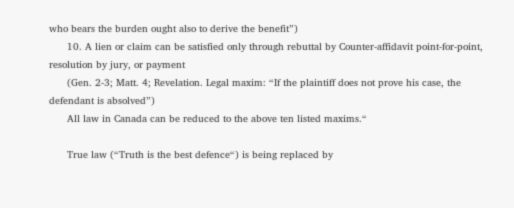who bears the burden ought also to derive the benefit”)
      10. A lien or claim can be satisfied only through rebuttal by Counter-affidavit point-for-point, resolution by jury, or payment
      (Gen. 2-3; Matt. 4; Revelation. Legal maxim: “If the plaintiff does not prove his case, the defendant is absolved”)
      All law in Canada can be reduced to the above ten listed maxims.“

      True law (“Truth is the best defence“) is being replaced by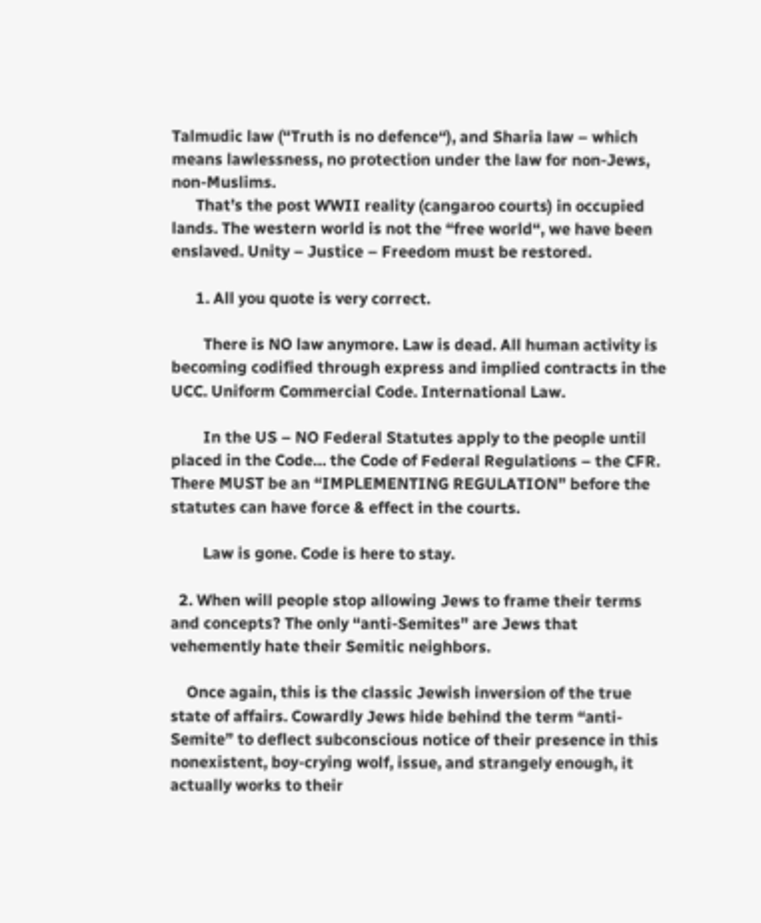Talmudic law (“Truth is no defence“), and Sharia law – which means lawlessness, no protection under the law for non-Jews, non-Muslims.
      That’s the post WWII reality (cangaroo courts) in occupied lands. The western world is not the “free world“, we have been enslaved. Unity – Justice – Freedom must be restored.

      1. All you quote is very correct.

        There is NO law anymore. Law is dead. All human activity is becoming codified through express and implied contracts in the UCC. Uniform Commercial Code. International Law.

        In the US – NO Federal Statutes apply to the people until placed in the Code… the Code of Federal Regulations – the CFR. There MUST be an “IMPLEMENTING REGULATION” before the statutes can have force & effect in the courts.

        Law is gone. Code is here to stay.

  2. When will people stop allowing Jews to frame their terms and concepts? The only “anti-Semites” are Jews that vehemently hate their Semitic neighbors.

    Once again, this is the classic Jewish inversion of the true state of affairs. Cowardly Jews hide behind the term “anti-Semite” to deflect subconscious notice of their presence in this nonexistent, boy-crying wolf, issue, and strangely enough, it actually works to their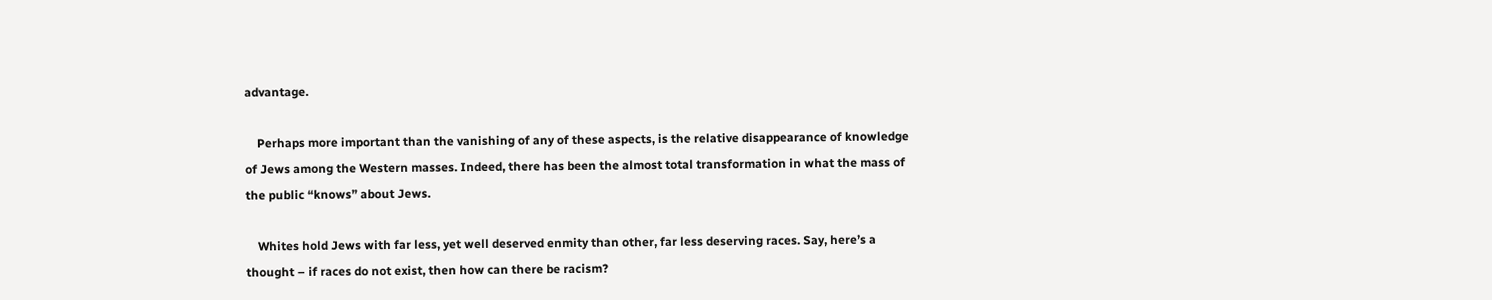advantage.

    Perhaps more important than the vanishing of any of these aspects, is the relative disappearance of knowledge of Jews among the Western masses. Indeed, there has been the almost total transformation in what the mass of the public “knows” about Jews.

    Whites hold Jews with far less, yet well deserved enmity than other, far less deserving races. Say, here’s a thought – if races do not exist, then how can there be racism?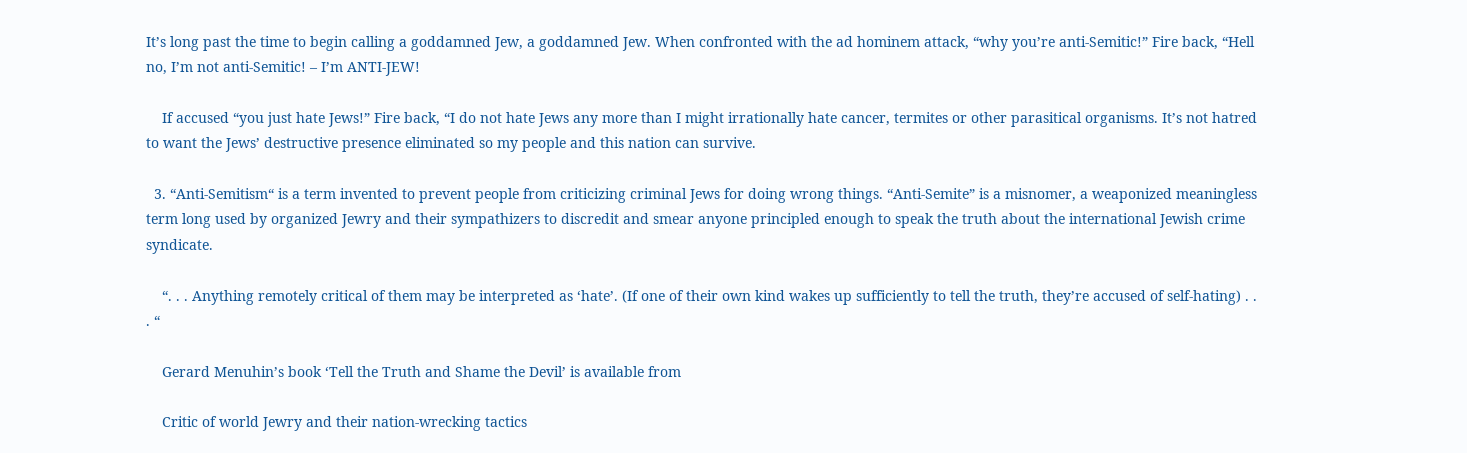It’s long past the time to begin calling a goddamned Jew, a goddamned Jew. When confronted with the ad hominem attack, “why you’re anti-Semitic!” Fire back, “Hell no, I’m not anti-Semitic! – I’m ANTI-JEW!

    If accused “you just hate Jews!” Fire back, “I do not hate Jews any more than I might irrationally hate cancer, termites or other parasitical organisms. It’s not hatred to want the Jews’ destructive presence eliminated so my people and this nation can survive.

  3. “Anti-Semitism“ is a term invented to prevent people from criticizing criminal Jews for doing wrong things. “Anti-Semite” is a misnomer, a weaponized meaningless term long used by organized Jewry and their sympathizers to discredit and smear anyone principled enough to speak the truth about the international Jewish crime syndicate.

    “. . . Anything remotely critical of them may be interpreted as ‘hate’. (If one of their own kind wakes up sufficiently to tell the truth, they’re accused of self-hating) . . . “

    Gerard Menuhin’s book ‘Tell the Truth and Shame the Devil’ is available from

    Critic of world Jewry and their nation-wrecking tactics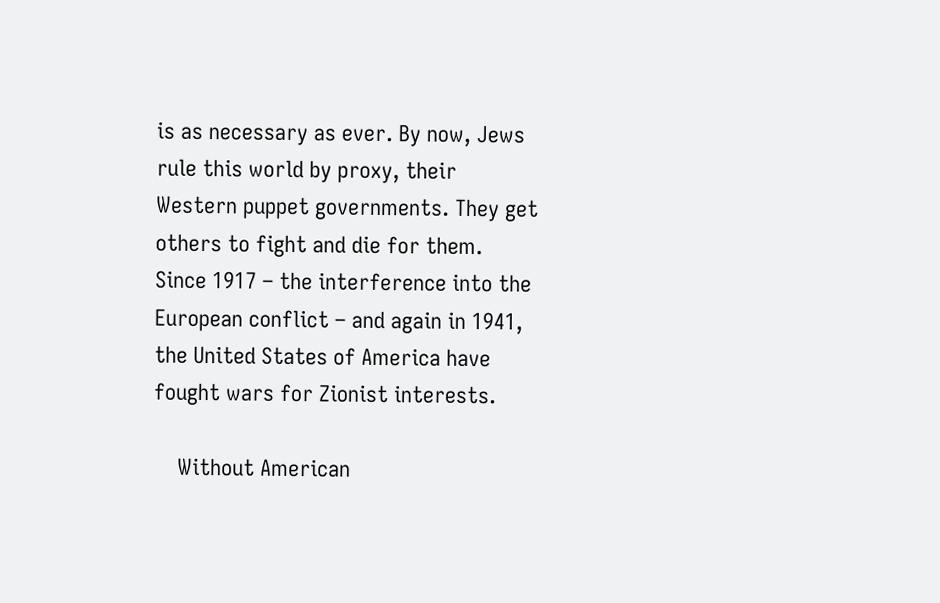is as necessary as ever. By now, Jews rule this world by proxy, their Western puppet governments. They get others to fight and die for them. Since 1917 – the interference into the European conflict – and again in 1941, the United States of America have fought wars for Zionist interests.

    Without American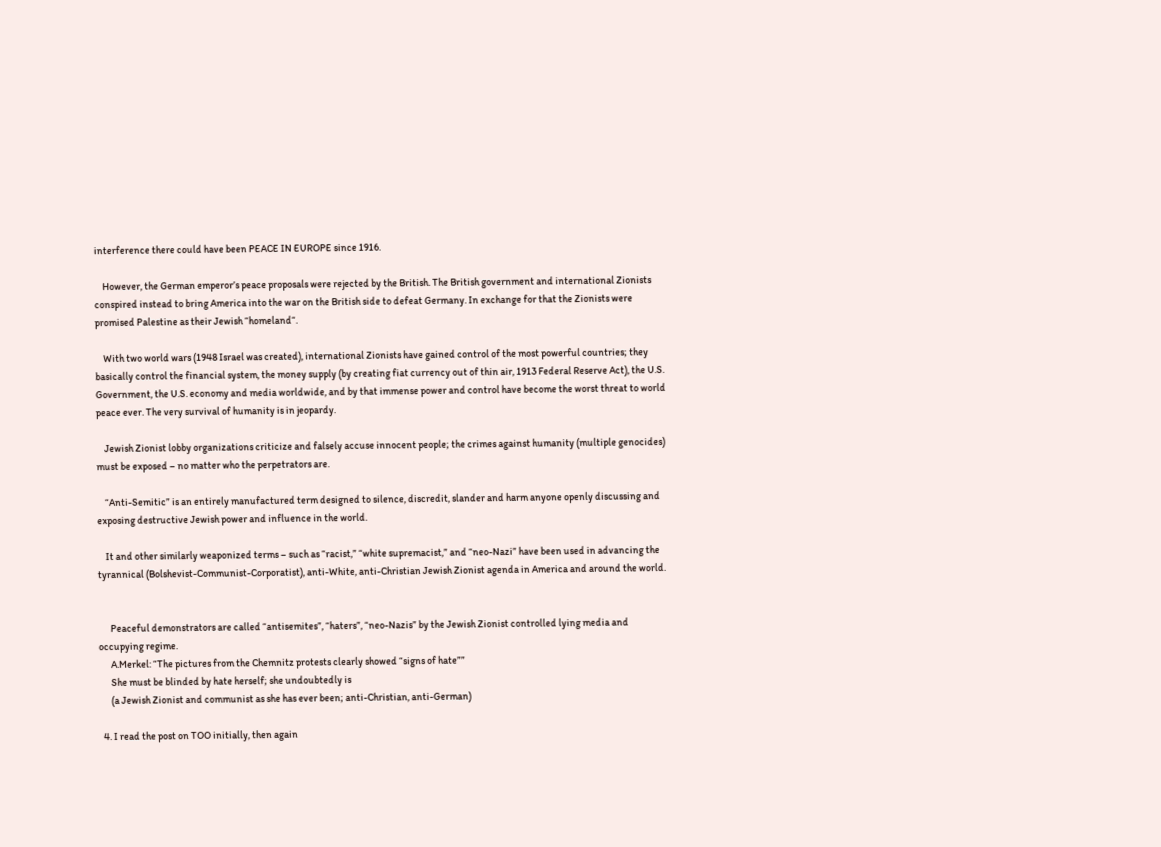interference there could have been PEACE IN EUROPE since 1916.

    However, the German emperor’s peace proposals were rejected by the British. The British government and international Zionists conspired instead to bring America into the war on the British side to defeat Germany. In exchange for that the Zionists were promised Palestine as their Jewish “homeland“.

    With two world wars (1948 Israel was created), international Zionists have gained control of the most powerful countries; they basically control the financial system, the money supply (by creating fiat currency out of thin air, 1913 Federal Reserve Act), the U.S. Government, the U.S. economy and media worldwide, and by that immense power and control have become the worst threat to world peace ever. The very survival of humanity is in jeopardy.

    Jewish Zionist lobby organizations criticize and falsely accuse innocent people; the crimes against humanity (multiple genocides) must be exposed – no matter who the perpetrators are.

    “Anti-Semitic” is an entirely manufactured term designed to silence, discredit, slander and harm anyone openly discussing and exposing destructive Jewish power and influence in the world.

    It and other similarly weaponized terms – such as “racist,” “white supremacist,” and “neo-Nazi” have been used in advancing the tyrannical (Bolshevist-Communist-Corporatist), anti-White, anti-Christian Jewish Zionist agenda in America and around the world.


      Peaceful demonstrators are called “antisemites”, “haters”, “neo-Nazis” by the Jewish Zionist controlled lying media and occupying regime.
      A.Merkel: “The pictures from the Chemnitz protests clearly showed “signs of hate””
      She must be blinded by hate herself; she undoubtedly is
      (a Jewish Zionist and communist as she has ever been; anti-Christian, anti-German)

  4. I read the post on TOO initially, then again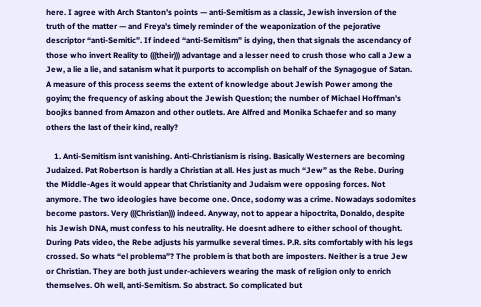here. I agree with Arch Stanton’s points — anti-Semitism as a classic, Jewish inversion of the truth of the matter — and Freya’s timely reminder of the weaponization of the pejorative descriptor “anti-Semitic”. If indeed “anti-Semitism” is dying, then that signals the ascendancy of those who invert Reality to (((their))) advantage and a lesser need to crush those who call a Jew a Jew, a lie a lie, and satanism what it purports to accomplish on behalf of the Synagogue of Satan. A measure of this process seems the extent of knowledge about Jewish Power among the goyim; the frequency of asking about the Jewish Question; the number of Michael Hoffman’s boojks banned from Amazon and other outlets. Are Alfred and Monika Schaefer and so many others the last of their kind, really?

    1. Anti-Semitism isnt vanishing. Anti-Christianism is rising. Basically Westerners are becoming Judaized. Pat Robertson is hardly a Christian at all. Hes just as much “Jew” as the Rebe. During the Middle-Ages it would appear that Christianity and Judaism were opposing forces. Not anymore. The two ideologies have become one. Once, sodomy was a crime. Nowadays sodomites become pastors. Very (((Christian))) indeed. Anyway, not to appear a hipoctrita, Donaldo, despite his Jewish DNA, must confess to his neutrality. He doesnt adhere to either school of thought. During Pats video, the Rebe adjusts his yarmulke several times. P.R. sits comfortably with his legs crossed. So whats “el problema”? The problem is that both are imposters. Neither is a true Jew or Christian. They are both just under-achievers wearing the mask of religion only to enrich themselves. Oh well, anti-Semitism. So abstract. So complicated but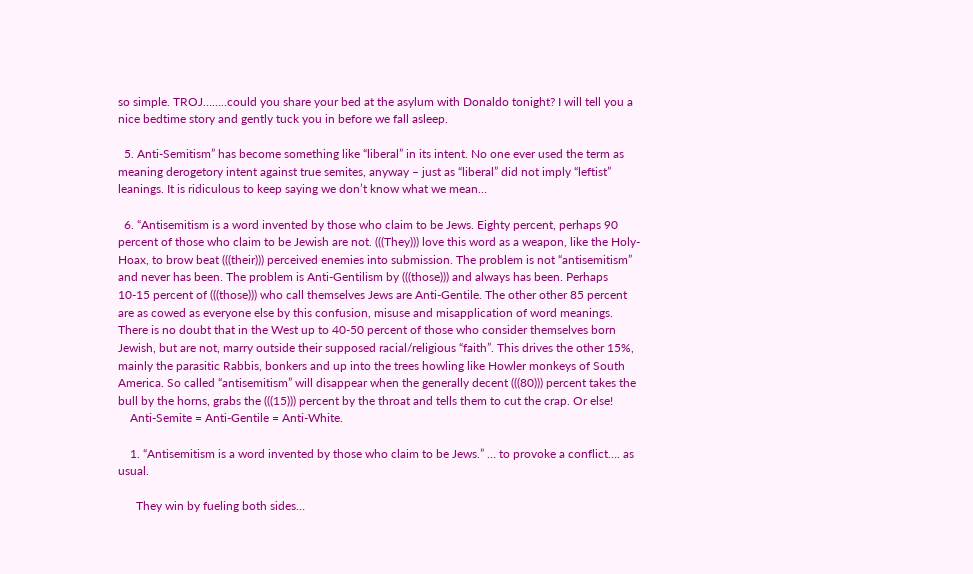so simple. TROJ……..could you share your bed at the asylum with Donaldo tonight? I will tell you a nice bedtime story and gently tuck you in before we fall asleep.

  5. Anti-Semitism” has become something like “liberal” in its intent. No one ever used the term as meaning derogetory intent against true semites, anyway – just as “liberal” did not imply “leftist” leanings. It is ridiculous to keep saying we don’t know what we mean…

  6. “Antisemitism is a word invented by those who claim to be Jews. Eighty percent, perhaps 90 percent of those who claim to be Jewish are not. (((They))) love this word as a weapon, like the Holy-Hoax, to brow beat (((their))) perceived enemies into submission. The problem is not “antisemitism” and never has been. The problem is Anti-Gentilism by (((those))) and always has been. Perhaps 10-15 percent of (((those))) who call themselves Jews are Anti-Gentile. The other other 85 percent are as cowed as everyone else by this confusion, misuse and misapplication of word meanings. There is no doubt that in the West up to 40-50 percent of those who consider themselves born Jewish, but are not, marry outside their supposed racial/religious “faith”. This drives the other 15%, mainly the parasitic Rabbis, bonkers and up into the trees howling like Howler monkeys of South America. So called “antisemitism” will disappear when the generally decent (((80))) percent takes the bull by the horns, grabs the (((15))) percent by the throat and tells them to cut the crap. Or else!
    Anti-Semite = Anti-Gentile = Anti-White.

    1. “Antisemitism is a word invented by those who claim to be Jews.” … to provoke a conflict…. as usual.

      They win by fueling both sides…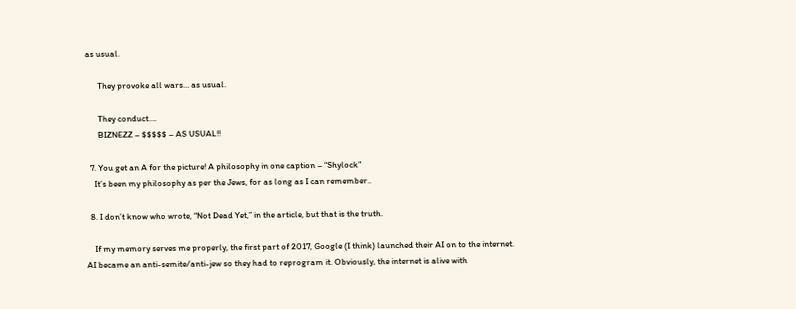as usual.

      They provoke all wars… as usual.

      They conduct….
      BIZNEZZ – $$$$$ – AS USUAL!!

  7. You get an A for the picture! A philosophy in one caption – “Shylock”
    It’s been my philosophy as per the Jews, for as long as I can remember..

  8. I don’t know who wrote, “Not Dead Yet,” in the article, but that is the truth.

    If my memory serves me properly, the first part of 2017, Google (I think) launched their AI on to the internet. AI became an anti-semite/anti-jew so they had to reprogram it. Obviously, the internet is alive with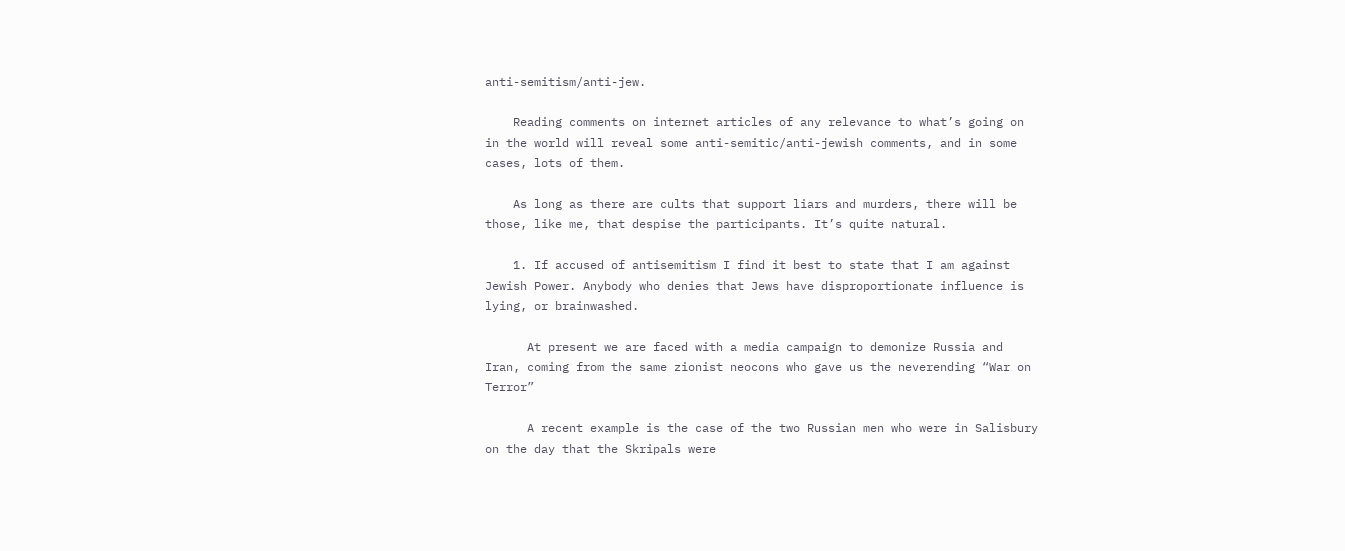anti-semitism/anti-jew.

    Reading comments on internet articles of any relevance to what’s going on in the world will reveal some anti-semitic/anti-jewish comments, and in some cases, lots of them.

    As long as there are cults that support liars and murders, there will be those, like me, that despise the participants. It’s quite natural.

    1. If accused of antisemitism I find it best to state that I am against Jewish Power. Anybody who denies that Jews have disproportionate influence is lying, or brainwashed.

      At present we are faced with a media campaign to demonize Russia and Iran, coming from the same zionist neocons who gave us the neverending “War on Terror”

      A recent example is the case of the two Russian men who were in Salisbury on the day that the Skripals were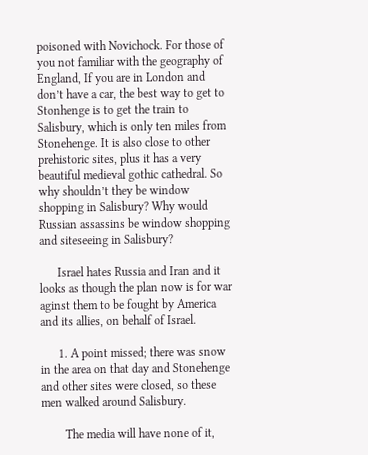poisoned with Novichock. For those of you not familiar with the geography of England, If you are in London and don’t have a car, the best way to get to Stonhenge is to get the train to Salisbury, which is only ten miles from Stonehenge. It is also close to other prehistoric sites, plus it has a very beautiful medieval gothic cathedral. So why shouldn’t they be window shopping in Salisbury? Why would Russian assassins be window shopping and siteseeing in Salisbury?

      Israel hates Russia and Iran and it looks as though the plan now is for war aginst them to be fought by America and its allies, on behalf of Israel.

      1. A point missed; there was snow in the area on that day and Stonehenge and other sites were closed, so these men walked around Salisbury.

        The media will have none of it,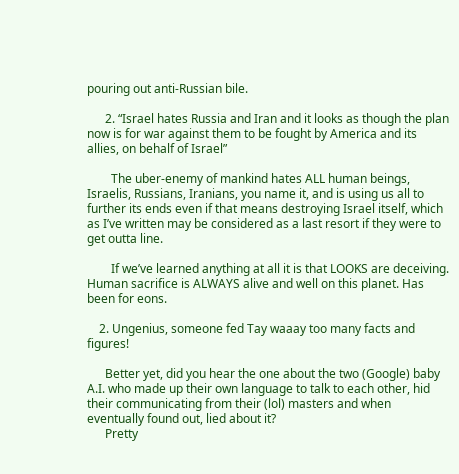pouring out anti-Russian bile.

      2. “Israel hates Russia and Iran and it looks as though the plan now is for war against them to be fought by America and its allies, on behalf of Israel”

        The uber-enemy of mankind hates ALL human beings, Israelis, Russians, Iranians, you name it, and is using us all to further its ends even if that means destroying Israel itself, which as I’ve written may be considered as a last resort if they were to get outta line.

        If we’ve learned anything at all it is that LOOKS are deceiving. Human sacrifice is ALWAYS alive and well on this planet. Has been for eons.

    2. Ungenius, someone fed Tay waaay too many facts and figures!

      Better yet, did you hear the one about the two (Google) baby A.I. who made up their own language to talk to each other, hid their communicating from their (lol) masters and when eventually found out, lied about it?
      Pretty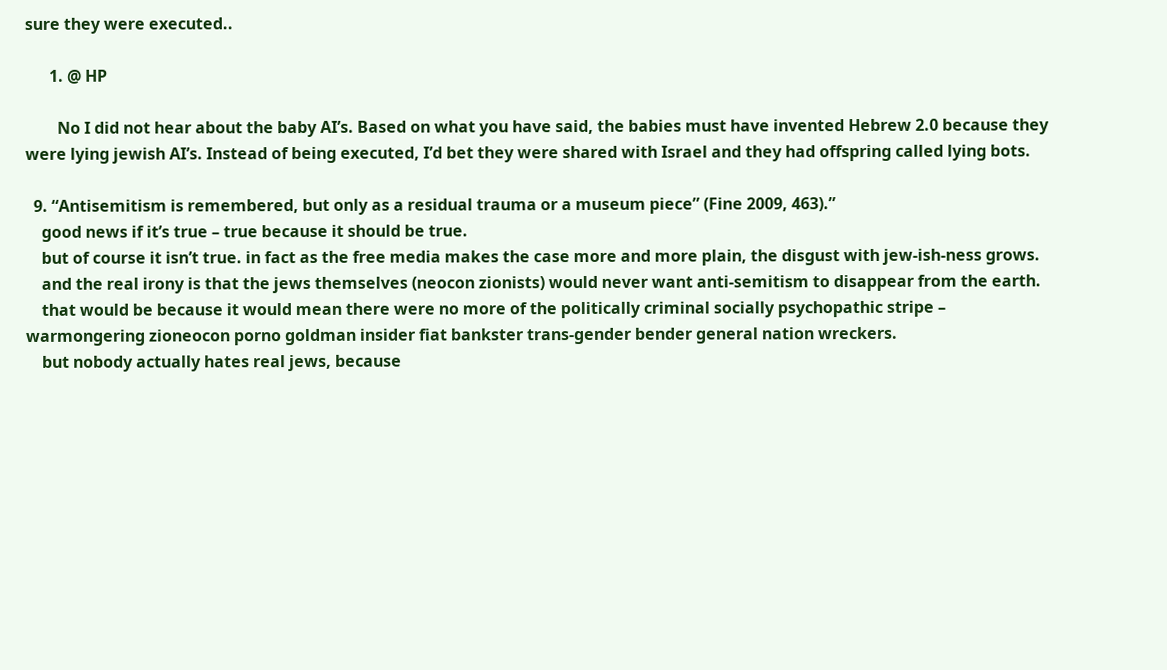sure they were executed..

      1. @ HP

        No I did not hear about the baby AI’s. Based on what you have said, the babies must have invented Hebrew 2.0 because they were lying jewish AI’s. Instead of being executed, I’d bet they were shared with Israel and they had offspring called lying bots.

  9. “Antisemitism is remembered, but only as a residual trauma or a museum piece” (Fine 2009, 463).”
    good news if it’s true – true because it should be true.
    but of course it isn’t true. in fact as the free media makes the case more and more plain, the disgust with jew-ish-ness grows.
    and the real irony is that the jews themselves (neocon zionists) would never want anti-semitism to disappear from the earth.
    that would be because it would mean there were no more of the politically criminal socially psychopathic stripe – warmongering zioneocon porno goldman insider fiat bankster trans-gender bender general nation wreckers.
    but nobody actually hates real jews, because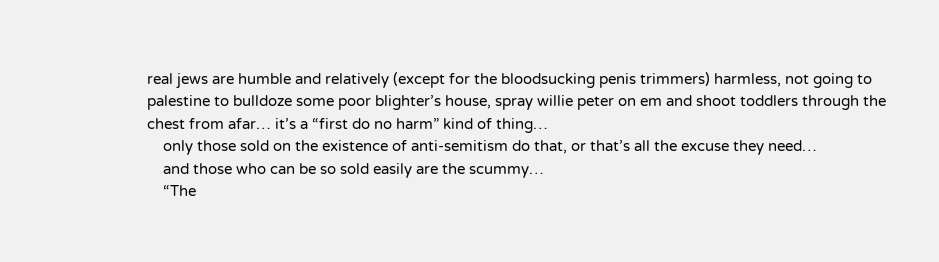real jews are humble and relatively (except for the bloodsucking penis trimmers) harmless, not going to palestine to bulldoze some poor blighter’s house, spray willie peter on em and shoot toddlers through the chest from afar… it’s a “first do no harm” kind of thing…
    only those sold on the existence of anti-semitism do that, or that’s all the excuse they need…
    and those who can be so sold easily are the scummy…
    “The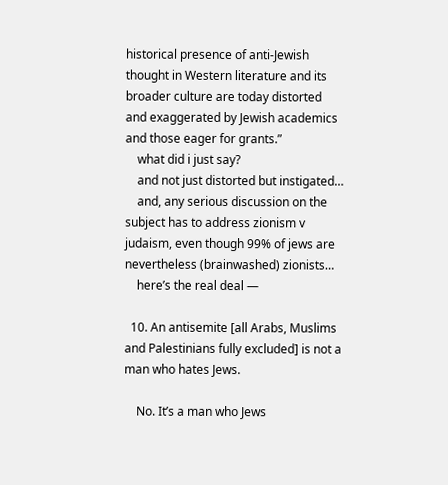historical presence of anti-Jewish thought in Western literature and its broader culture are today distorted and exaggerated by Jewish academics and those eager for grants.”
    what did i just say?
    and not just distorted but instigated…
    and, any serious discussion on the subject has to address zionism v judaism, even though 99% of jews are nevertheless (brainwashed) zionists…
    here’s the real deal —

  10. An antisemite [all Arabs, Muslims and Palestinians fully excluded] is not a man who hates Jews.

    No. It’s a man who Jews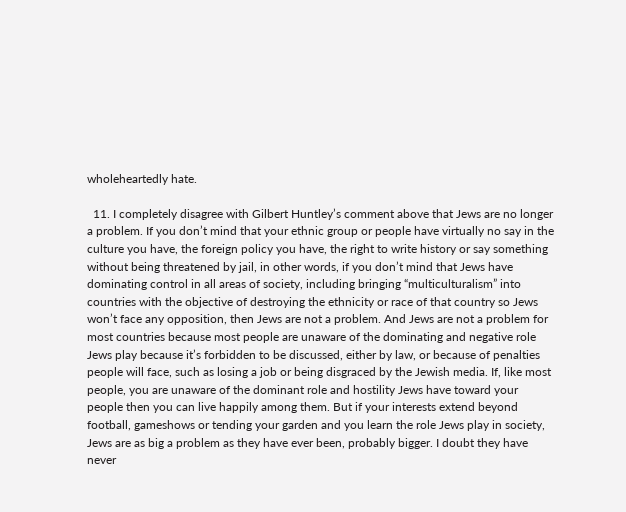wholeheartedly hate.

  11. I completely disagree with Gilbert Huntley’s comment above that Jews are no longer a problem. If you don’t mind that your ethnic group or people have virtually no say in the culture you have, the foreign policy you have, the right to write history or say something without being threatened by jail, in other words, if you don’t mind that Jews have dominating control in all areas of society, including bringing “multiculturalism” into countries with the objective of destroying the ethnicity or race of that country so Jews won’t face any opposition, then Jews are not a problem. And Jews are not a problem for most countries because most people are unaware of the dominating and negative role Jews play because it’s forbidden to be discussed, either by law, or because of penalties people will face, such as losing a job or being disgraced by the Jewish media. If, like most people, you are unaware of the dominant role and hostility Jews have toward your people then you can live happily among them. But if your interests extend beyond football, gameshows or tending your garden and you learn the role Jews play in society, Jews are as big a problem as they have ever been, probably bigger. I doubt they have never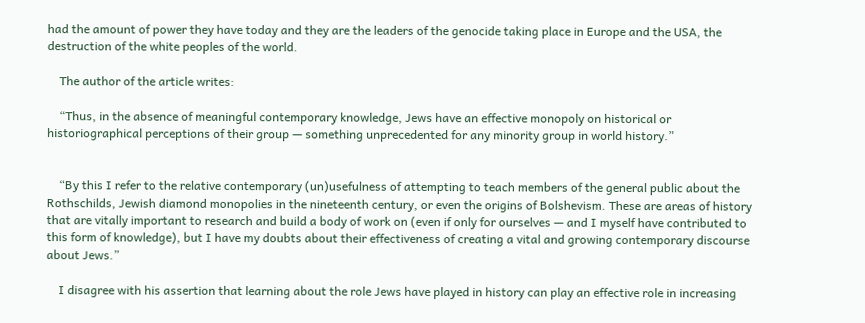had the amount of power they have today and they are the leaders of the genocide taking place in Europe and the USA, the destruction of the white peoples of the world.

    The author of the article writes:

    “Thus, in the absence of meaningful contemporary knowledge, Jews have an effective monopoly on historical or historiographical perceptions of their group — something unprecedented for any minority group in world history.”


    “By this I refer to the relative contemporary (un)usefulness of attempting to teach members of the general public about the Rothschilds, Jewish diamond monopolies in the nineteenth century, or even the origins of Bolshevism. These are areas of history that are vitally important to research and build a body of work on (even if only for ourselves — and I myself have contributed to this form of knowledge), but I have my doubts about their effectiveness of creating a vital and growing contemporary discourse about Jews.”

    I disagree with his assertion that learning about the role Jews have played in history can play an effective role in increasing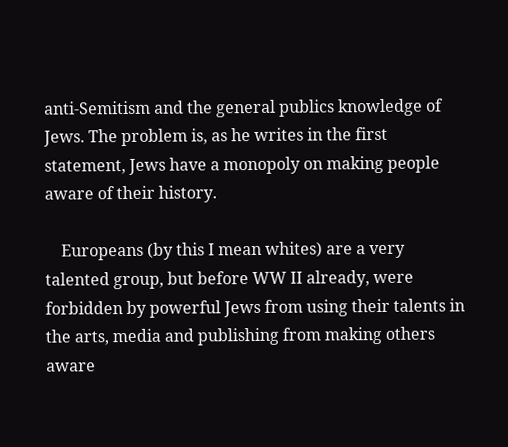anti-Semitism and the general publics knowledge of Jews. The problem is, as he writes in the first statement, Jews have a monopoly on making people aware of their history.

    Europeans (by this I mean whites) are a very talented group, but before WW II already, were forbidden by powerful Jews from using their talents in the arts, media and publishing from making others aware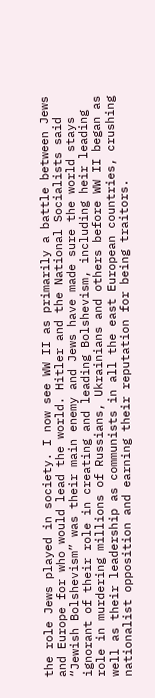the role Jews played in society. I now see WW II as primarily a battle between Jews and Europe for who would lead the world. Hitler and the National Socialists said “Jewish Bolshevism” was their main enemy and Jews have made sure the world stays ignorant of their role in creating and leading Bolshevism, including heir leading role in murdering millions of Russians, Ukrainians and others before WW II began as well as their leadership as communists in all the east European countries, crushing nationalist opposition and earning their reputation for being traitors.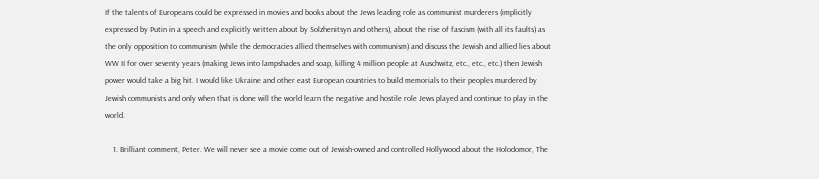If the talents of Europeans could be expressed in movies and books about the Jews leading role as communist murderers (implicitly expressed by Putin in a speech and explicitly written about by Solzhenitsyn and others), about the rise of fascism (with all its faults) as the only opposition to communism (while the democracies allied themselves with communism) and discuss the Jewish and allied lies about WW II for over seventy years (making Jews into lampshades and soap, killing 4 million people at Auschwitz, etc., etc., etc.) then Jewish power would take a big hit. I would like Ukraine and other east European countries to build memorials to their peoples murdered by Jewish communists and only when that is done will the world learn the negative and hostile role Jews played and continue to play in the world.

    1. Brilliant comment, Peter. We will never see a movie come out of Jewish-owned and controlled Hollywood about the Holodomor, The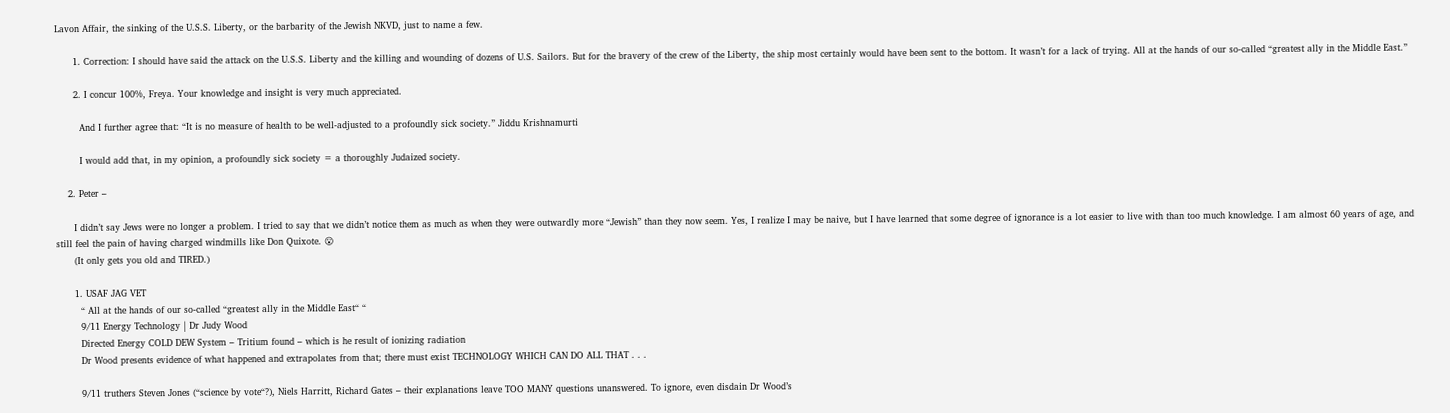Lavon Affair, the sinking of the U.S.S. Liberty, or the barbarity of the Jewish NKVD, just to name a few.

      1. Correction: I should have said the attack on the U.S.S. Liberty and the killing and wounding of dozens of U.S. Sailors. But for the bravery of the crew of the Liberty, the ship most certainly would have been sent to the bottom. It wasn’t for a lack of trying. All at the hands of our so-called “greatest ally in the Middle East.”

      2. I concur 100%, Freya. Your knowledge and insight is very much appreciated.

        And I further agree that: “It is no measure of health to be well-adjusted to a profoundly sick society.” Jiddu Krishnamurti

        I would add that, in my opinion, a profoundly sick society = a thoroughly Judaized society.

    2. Peter –

      I didn’t say Jews were no longer a problem. I tried to say that we didn’t notice them as much as when they were outwardly more “Jewish” than they now seem. Yes, I realize I may be naive, but I have learned that some degree of ignorance is a lot easier to live with than too much knowledge. I am almost 60 years of age, and still feel the pain of having charged windmills like Don Quixote. 😮
      (It only gets you old and TIRED.)

      1. USAF JAG VET
        “ All at the hands of our so-called “greatest ally in the Middle East“ “
        9/11 Energy Technology | Dr Judy Wood
        Directed Energy COLD DEW System – Tritium found – which is he result of ionizing radiation
        Dr Wood presents evidence of what happened and extrapolates from that; there must exist TECHNOLOGY WHICH CAN DO ALL THAT . . .

        9/11 truthers Steven Jones (“science by vote“?), Niels Harritt, Richard Gates – their explanations leave TOO MANY questions unanswered. To ignore, even disdain Dr Wood’s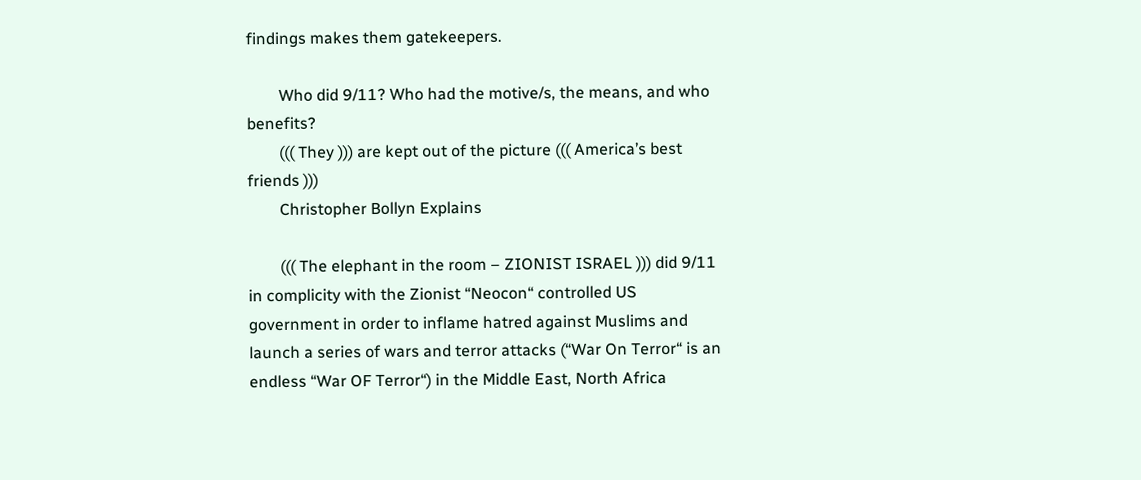findings makes them gatekeepers.

        Who did 9/11? Who had the motive/s, the means, and who benefits?
        ((( They ))) are kept out of the picture ((( America’s best friends )))
        Christopher Bollyn Explains

        ((( The elephant in the room – ZIONIST ISRAEL ))) did 9/11 in complicity with the Zionist “Neocon“ controlled US government in order to inflame hatred against Muslims and launch a series of wars and terror attacks (“War On Terror“ is an endless “War OF Terror“) in the Middle East, North Africa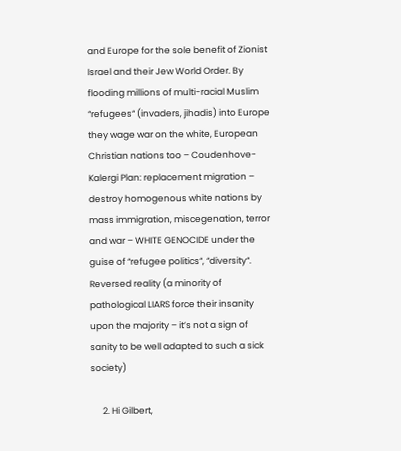and Europe for the sole benefit of Zionist Israel and their Jew World Order. By flooding millions of multi-racial Muslim “refugees“ (invaders, jihadis) into Europe they wage war on the white, European Christian nations too – Coudenhove-Kalergi Plan: replacement migration – destroy homogenous white nations by mass immigration, miscegenation, terror and war – WHITE GENOCIDE under the guise of “refugee politics“, “diversity“. Reversed reality (a minority of pathological LIARS force their insanity upon the majority – it’s not a sign of sanity to be well adapted to such a sick society)

      2. Hi Gilbert,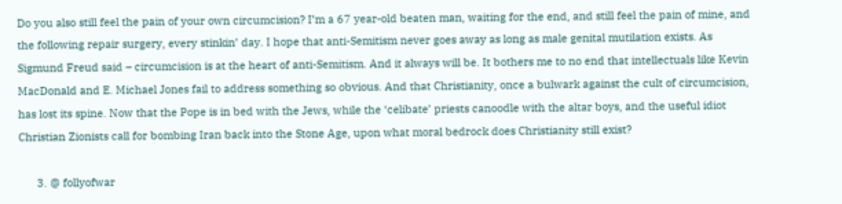Do you also still feel the pain of your own circumcision? I’m a 67 year-old beaten man, waiting for the end, and still feel the pain of mine, and the following repair surgery, every stinkin’ day. I hope that anti-Semitism never goes away as long as male genital mutilation exists. As Sigmund Freud said – circumcision is at the heart of anti-Semitism. And it always will be. It bothers me to no end that intellectuals like Kevin MacDonald and E. Michael Jones fail to address something so obvious. And that Christianity, once a bulwark against the cult of circumcision, has lost its spine. Now that the Pope is in bed with the Jews, while the ‘celibate’ priests canoodle with the altar boys, and the useful idiot Christian Zionists call for bombing Iran back into the Stone Age, upon what moral bedrock does Christianity still exist?

      3. @ follyofwar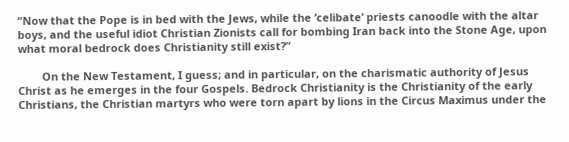“Now that the Pope is in bed with the Jews, while the ‘celibate’ priests canoodle with the altar boys, and the useful idiot Christian Zionists call for bombing Iran back into the Stone Age, upon what moral bedrock does Christianity still exist?”

        On the New Testament, I guess; and in particular, on the charismatic authority of Jesus Christ as he emerges in the four Gospels. Bedrock Christianity is the Christianity of the early Christians, the Christian martyrs who were torn apart by lions in the Circus Maximus under the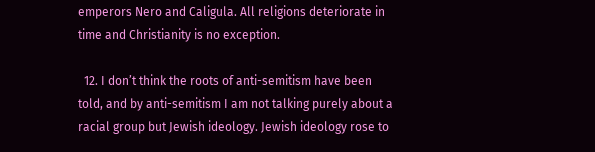emperors Nero and Caligula. All religions deteriorate in time and Christianity is no exception.

  12. I don’t think the roots of anti-semitism have been told, and by anti-semitism I am not talking purely about a racial group but Jewish ideology. Jewish ideology rose to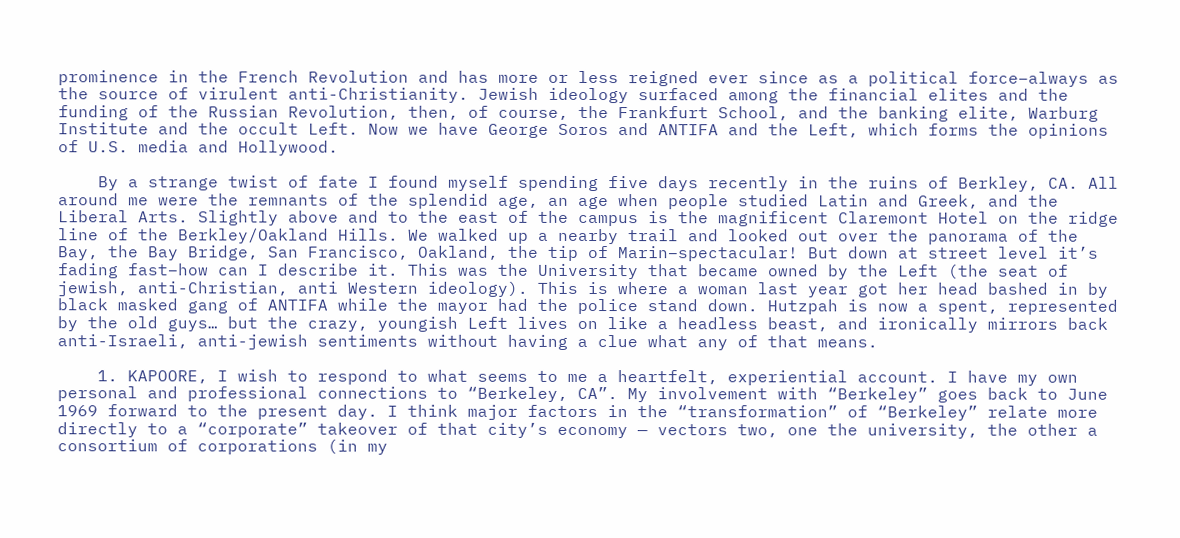prominence in the French Revolution and has more or less reigned ever since as a political force–always as the source of virulent anti-Christianity. Jewish ideology surfaced among the financial elites and the funding of the Russian Revolution, then, of course, the Frankfurt School, and the banking elite, Warburg Institute and the occult Left. Now we have George Soros and ANTIFA and the Left, which forms the opinions of U.S. media and Hollywood.

    By a strange twist of fate I found myself spending five days recently in the ruins of Berkley, CA. All around me were the remnants of the splendid age, an age when people studied Latin and Greek, and the Liberal Arts. Slightly above and to the east of the campus is the magnificent Claremont Hotel on the ridge line of the Berkley/Oakland Hills. We walked up a nearby trail and looked out over the panorama of the Bay, the Bay Bridge, San Francisco, Oakland, the tip of Marin–spectacular! But down at street level it’s fading fast–how can I describe it. This was the University that became owned by the Left (the seat of jewish, anti-Christian, anti Western ideology). This is where a woman last year got her head bashed in by black masked gang of ANTIFA while the mayor had the police stand down. Hutzpah is now a spent, represented by the old guys… but the crazy, youngish Left lives on like a headless beast, and ironically mirrors back anti-Israeli, anti-jewish sentiments without having a clue what any of that means.

    1. KAPOORE, I wish to respond to what seems to me a heartfelt, experiential account. I have my own personal and professional connections to “Berkeley, CA”. My involvement with “Berkeley” goes back to June 1969 forward to the present day. I think major factors in the “transformation” of “Berkeley” relate more directly to a “corporate” takeover of that city’s economy — vectors two, one the university, the other a consortium of corporations (in my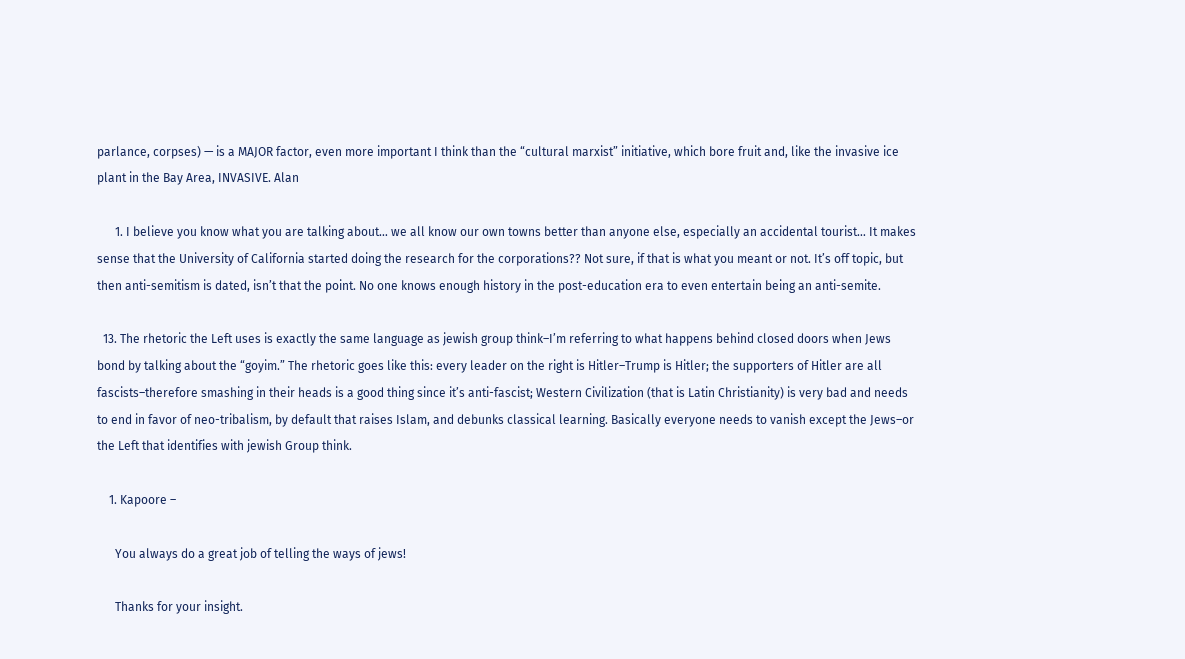parlance, corpses) — is a MAJOR factor, even more important I think than the “cultural marxist” initiative, which bore fruit and, like the invasive ice plant in the Bay Area, INVASIVE. Alan

      1. I believe you know what you are talking about… we all know our own towns better than anyone else, especially an accidental tourist… It makes sense that the University of California started doing the research for the corporations?? Not sure, if that is what you meant or not. It’s off topic, but then anti-semitism is dated, isn’t that the point. No one knows enough history in the post-education era to even entertain being an anti-semite.

  13. The rhetoric the Left uses is exactly the same language as jewish group think–I’m referring to what happens behind closed doors when Jews bond by talking about the “goyim.” The rhetoric goes like this: every leader on the right is Hitler–Trump is Hitler; the supporters of Hitler are all fascists–therefore smashing in their heads is a good thing since it’s anti-fascist; Western Civilization (that is Latin Christianity) is very bad and needs to end in favor of neo-tribalism, by default that raises Islam, and debunks classical learning. Basically everyone needs to vanish except the Jews–or the Left that identifies with jewish Group think.

    1. Kapoore –

      You always do a great job of telling the ways of jews!

      Thanks for your insight.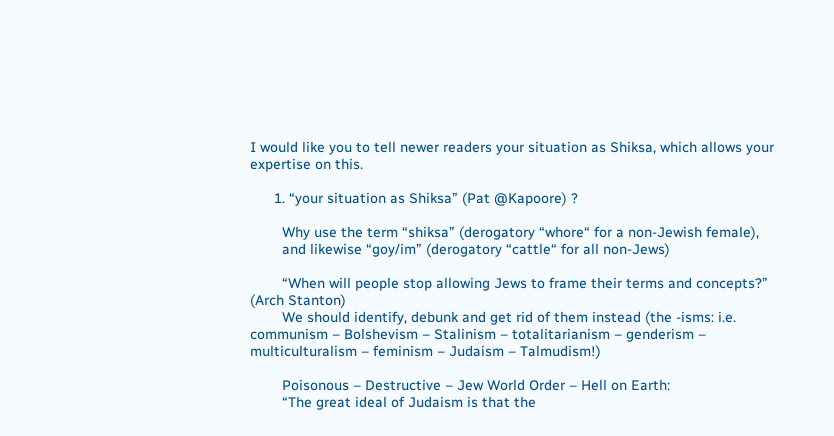I would like you to tell newer readers your situation as Shiksa, which allows your expertise on this.

      1. “your situation as Shiksa” (Pat @Kapoore) ?

        Why use the term “shiksa” (derogatory “whore“ for a non-Jewish female),
        and likewise “goy/im” (derogatory “cattle“ for all non-Jews)

        “When will people stop allowing Jews to frame their terms and concepts?” (Arch Stanton)
        We should identify, debunk and get rid of them instead (the -isms: i.e. communism – Bolshevism – Stalinism – totalitarianism – genderism – multiculturalism – feminism – Judaism – Talmudism!)

        Poisonous – Destructive – Jew World Order – Hell on Earth:
        “The great ideal of Judaism is that the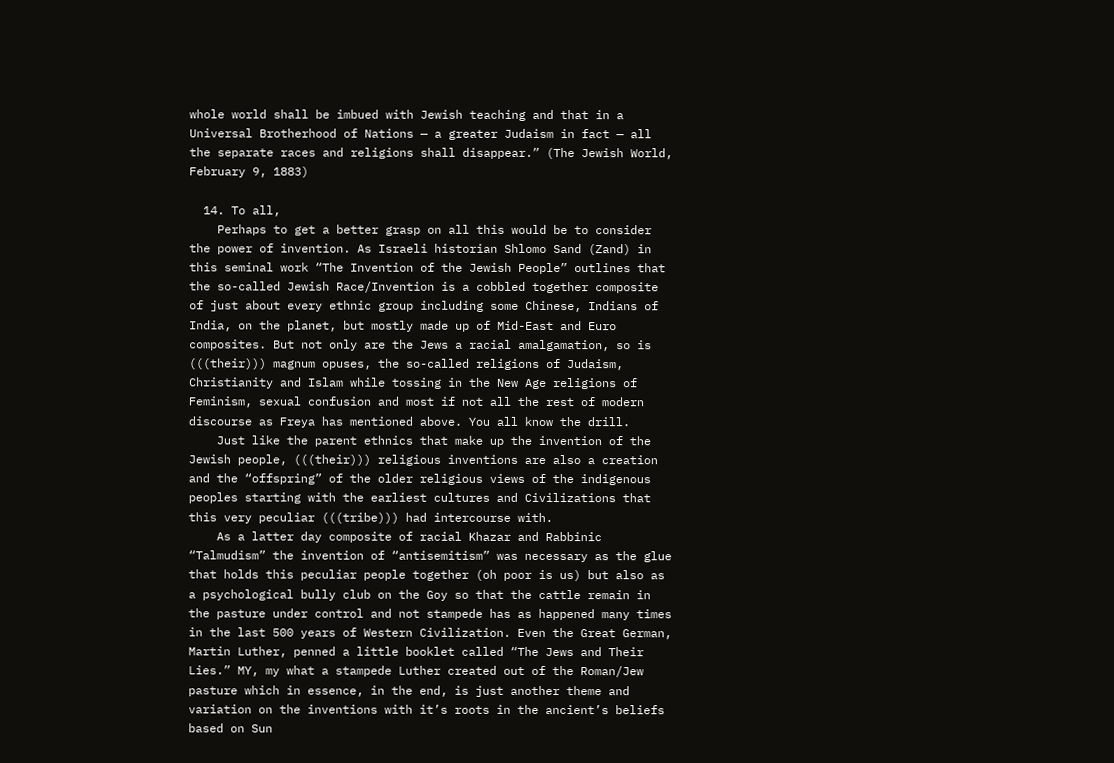whole world shall be imbued with Jewish teaching and that in a Universal Brotherhood of Nations — a greater Judaism in fact — all the separate races and religions shall disappear.” (The Jewish World, February 9, 1883)

  14. To all,
    Perhaps to get a better grasp on all this would be to consider the power of invention. As Israeli historian Shlomo Sand (Zand) in this seminal work “The Invention of the Jewish People” outlines that the so-called Jewish Race/Invention is a cobbled together composite of just about every ethnic group including some Chinese, Indians of India, on the planet, but mostly made up of Mid-East and Euro composites. But not only are the Jews a racial amalgamation, so is (((their))) magnum opuses, the so-called religions of Judaism, Christianity and Islam while tossing in the New Age religions of Feminism, sexual confusion and most if not all the rest of modern discourse as Freya has mentioned above. You all know the drill.
    Just like the parent ethnics that make up the invention of the Jewish people, (((their))) religious inventions are also a creation and the “offspring” of the older religious views of the indigenous peoples starting with the earliest cultures and Civilizations that this very peculiar (((tribe))) had intercourse with.
    As a latter day composite of racial Khazar and Rabbinic “Talmudism” the invention of “antisemitism” was necessary as the glue that holds this peculiar people together (oh poor is us) but also as a psychological bully club on the Goy so that the cattle remain in the pasture under control and not stampede has as happened many times in the last 500 years of Western Civilization. Even the Great German, Martin Luther, penned a little booklet called “The Jews and Their Lies.” MY, my what a stampede Luther created out of the Roman/Jew pasture which in essence, in the end, is just another theme and variation on the inventions with it’s roots in the ancient’s beliefs based on Sun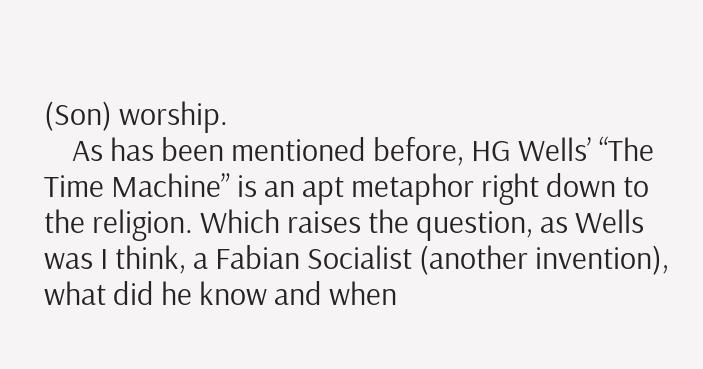(Son) worship.
    As has been mentioned before, HG Wells’ “The Time Machine” is an apt metaphor right down to the religion. Which raises the question, as Wells was I think, a Fabian Socialist (another invention), what did he know and when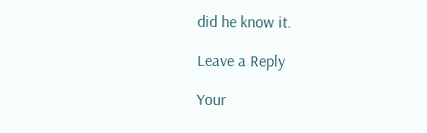did he know it.

Leave a Reply

Your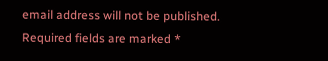email address will not be published. Required fields are marked *